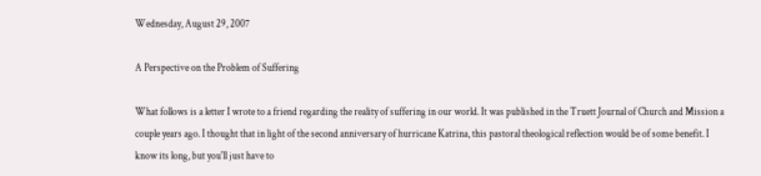Wednesday, August 29, 2007

A Perspective on the Problem of Suffering

What follows is a letter I wrote to a friend regarding the reality of suffering in our world. It was published in the Truett Journal of Church and Mission a couple years ago. I thought that in light of the second anniversary of hurricane Katrina, this pastoral theological reflection would be of some benefit. I know its long, but you'll just have to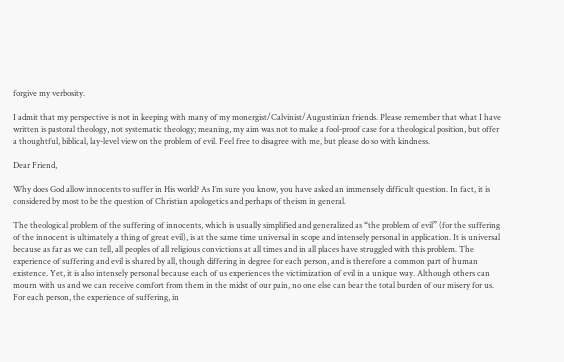forgive my verbosity.

I admit that my perspective is not in keeping with many of my monergist/Calvinist/Augustinian friends. Please remember that what I have written is pastoral theology, not systematic theology; meaning, my aim was not to make a fool-proof case for a theological position, but offer a thoughtful, biblical, lay-level view on the problem of evil. Feel free to disagree with me, but please do so with kindness.

Dear Friend,

Why does God allow innocents to suffer in His world? As I’m sure you know, you have asked an immensely difficult question. In fact, it is considered by most to be the question of Christian apologetics and perhaps of theism in general.

The theological problem of the suffering of innocents, which is usually simplified and generalized as “the problem of evil” (for the suffering of the innocent is ultimately a thing of great evil), is at the same time universal in scope and intensely personal in application. It is universal because as far as we can tell, all peoples of all religious convictions at all times and in all places have struggled with this problem. The experience of suffering and evil is shared by all, though differing in degree for each person, and is therefore a common part of human existence. Yet, it is also intensely personal because each of us experiences the victimization of evil in a unique way. Although others can mourn with us and we can receive comfort from them in the midst of our pain, no one else can bear the total burden of our misery for us. For each person, the experience of suffering, in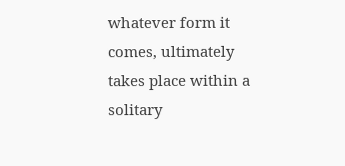whatever form it comes, ultimately takes place within a solitary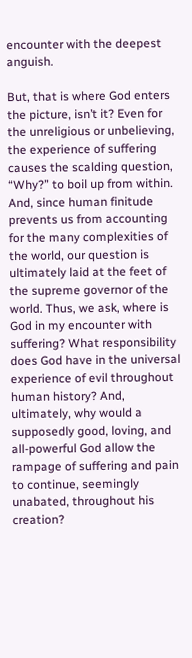encounter with the deepest anguish.

But, that is where God enters the picture, isn’t it? Even for the unreligious or unbelieving, the experience of suffering causes the scalding question, “Why?” to boil up from within. And, since human finitude prevents us from accounting for the many complexities of the world, our question is ultimately laid at the feet of the supreme governor of the world. Thus, we ask, where is God in my encounter with suffering? What responsibility does God have in the universal experience of evil throughout human history? And, ultimately, why would a supposedly good, loving, and all-powerful God allow the rampage of suffering and pain to continue, seemingly unabated, throughout his creation?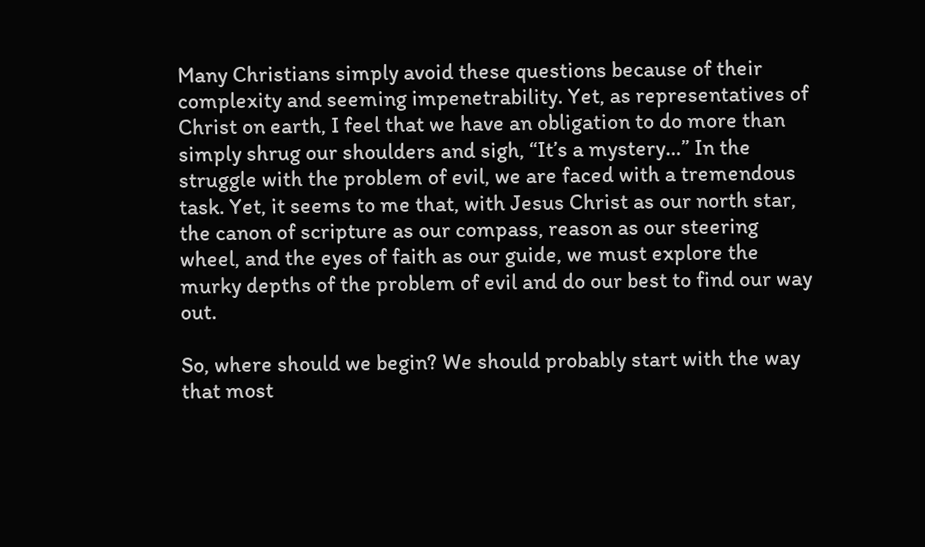Many Christians simply avoid these questions because of their complexity and seeming impenetrability. Yet, as representatives of Christ on earth, I feel that we have an obligation to do more than simply shrug our shoulders and sigh, “It’s a mystery…” In the struggle with the problem of evil, we are faced with a tremendous task. Yet, it seems to me that, with Jesus Christ as our north star, the canon of scripture as our compass, reason as our steering wheel, and the eyes of faith as our guide, we must explore the murky depths of the problem of evil and do our best to find our way out.

So, where should we begin? We should probably start with the way that most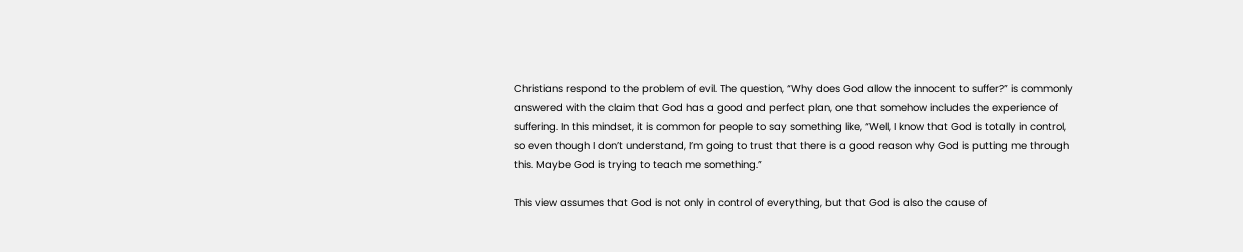Christians respond to the problem of evil. The question, “Why does God allow the innocent to suffer?” is commonly answered with the claim that God has a good and perfect plan, one that somehow includes the experience of suffering. In this mindset, it is common for people to say something like, “Well, I know that God is totally in control, so even though I don’t understand, I’m going to trust that there is a good reason why God is putting me through this. Maybe God is trying to teach me something.”

This view assumes that God is not only in control of everything, but that God is also the cause of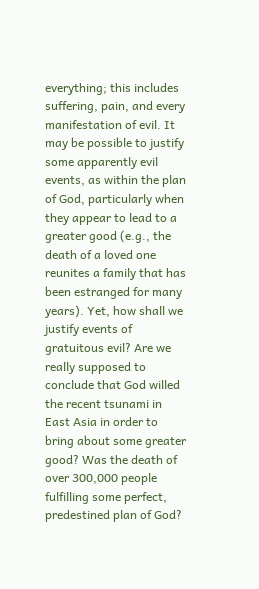everything; this includes suffering, pain, and every manifestation of evil. It may be possible to justify some apparently evil events, as within the plan of God, particularly when they appear to lead to a greater good (e.g., the death of a loved one reunites a family that has been estranged for many years). Yet, how shall we justify events of gratuitous evil? Are we really supposed to conclude that God willed the recent tsunami in East Asia in order to bring about some greater good? Was the death of over 300,000 people fulfilling some perfect, predestined plan of God?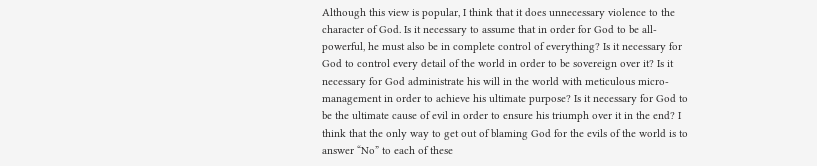Although this view is popular, I think that it does unnecessary violence to the character of God. Is it necessary to assume that in order for God to be all-powerful, he must also be in complete control of everything? Is it necessary for God to control every detail of the world in order to be sovereign over it? Is it necessary for God administrate his will in the world with meticulous micro-management in order to achieve his ultimate purpose? Is it necessary for God to be the ultimate cause of evil in order to ensure his triumph over it in the end? I think that the only way to get out of blaming God for the evils of the world is to answer “No” to each of these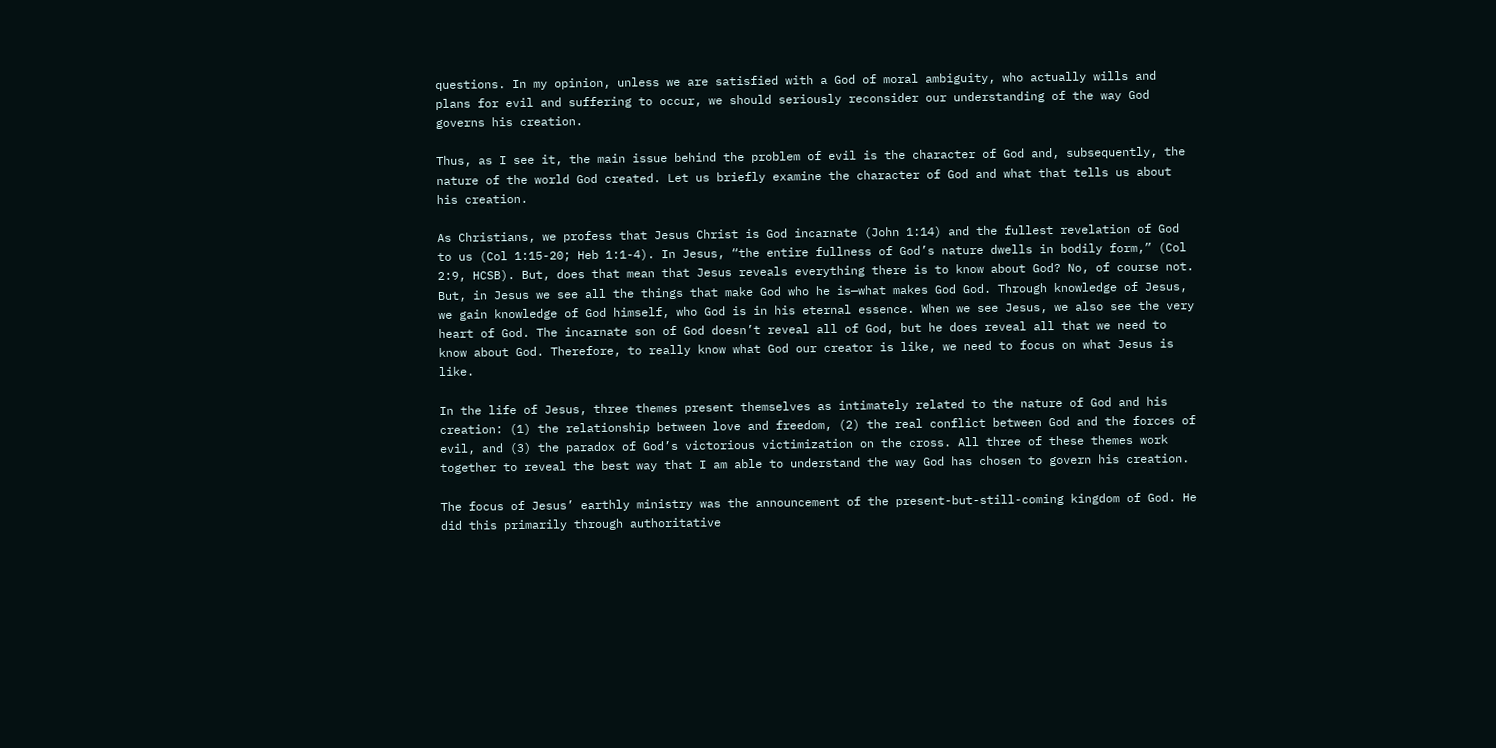questions. In my opinion, unless we are satisfied with a God of moral ambiguity, who actually wills and plans for evil and suffering to occur, we should seriously reconsider our understanding of the way God governs his creation.

Thus, as I see it, the main issue behind the problem of evil is the character of God and, subsequently, the nature of the world God created. Let us briefly examine the character of God and what that tells us about his creation.

As Christians, we profess that Jesus Christ is God incarnate (John 1:14) and the fullest revelation of God to us (Col 1:15-20; Heb 1:1-4). In Jesus, “the entire fullness of God’s nature dwells in bodily form,” (Col 2:9, HCSB). But, does that mean that Jesus reveals everything there is to know about God? No, of course not. But, in Jesus we see all the things that make God who he is—what makes God God. Through knowledge of Jesus, we gain knowledge of God himself, who God is in his eternal essence. When we see Jesus, we also see the very heart of God. The incarnate son of God doesn’t reveal all of God, but he does reveal all that we need to know about God. Therefore, to really know what God our creator is like, we need to focus on what Jesus is like.

In the life of Jesus, three themes present themselves as intimately related to the nature of God and his creation: (1) the relationship between love and freedom, (2) the real conflict between God and the forces of evil, and (3) the paradox of God’s victorious victimization on the cross. All three of these themes work together to reveal the best way that I am able to understand the way God has chosen to govern his creation.

The focus of Jesus’ earthly ministry was the announcement of the present-but-still-coming kingdom of God. He did this primarily through authoritative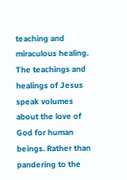teaching and miraculous healing. The teachings and healings of Jesus speak volumes about the love of God for human beings. Rather than pandering to the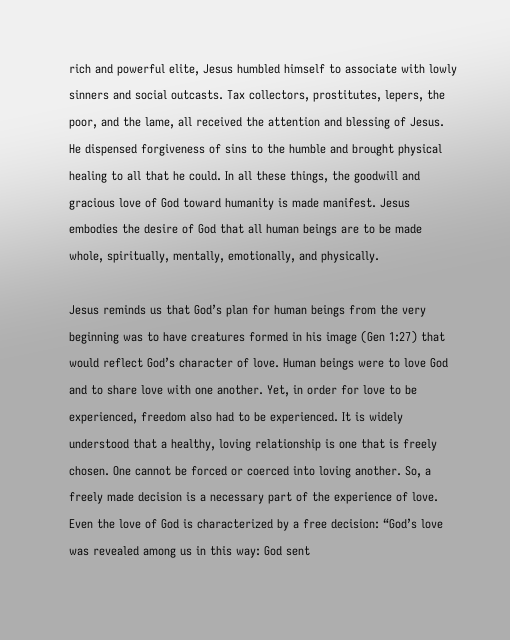rich and powerful elite, Jesus humbled himself to associate with lowly sinners and social outcasts. Tax collectors, prostitutes, lepers, the poor, and the lame, all received the attention and blessing of Jesus. He dispensed forgiveness of sins to the humble and brought physical healing to all that he could. In all these things, the goodwill and gracious love of God toward humanity is made manifest. Jesus embodies the desire of God that all human beings are to be made whole, spiritually, mentally, emotionally, and physically.

Jesus reminds us that God’s plan for human beings from the very beginning was to have creatures formed in his image (Gen 1:27) that would reflect God’s character of love. Human beings were to love God and to share love with one another. Yet, in order for love to be experienced, freedom also had to be experienced. It is widely understood that a healthy, loving relationship is one that is freely chosen. One cannot be forced or coerced into loving another. So, a freely made decision is a necessary part of the experience of love. Even the love of God is characterized by a free decision: “God’s love was revealed among us in this way: God sent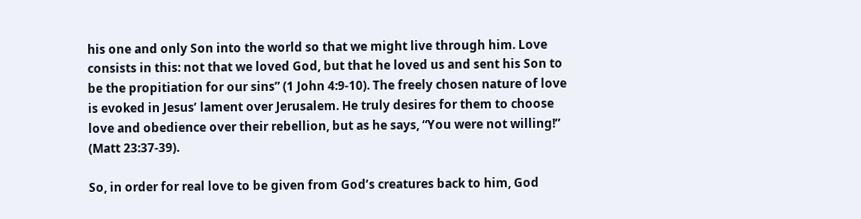his one and only Son into the world so that we might live through him. Love consists in this: not that we loved God, but that he loved us and sent his Son to be the propitiation for our sins” (1 John 4:9-10). The freely chosen nature of love is evoked in Jesus’ lament over Jerusalem. He truly desires for them to choose love and obedience over their rebellion, but as he says, “You were not willing!” (Matt 23:37-39).

So, in order for real love to be given from God’s creatures back to him, God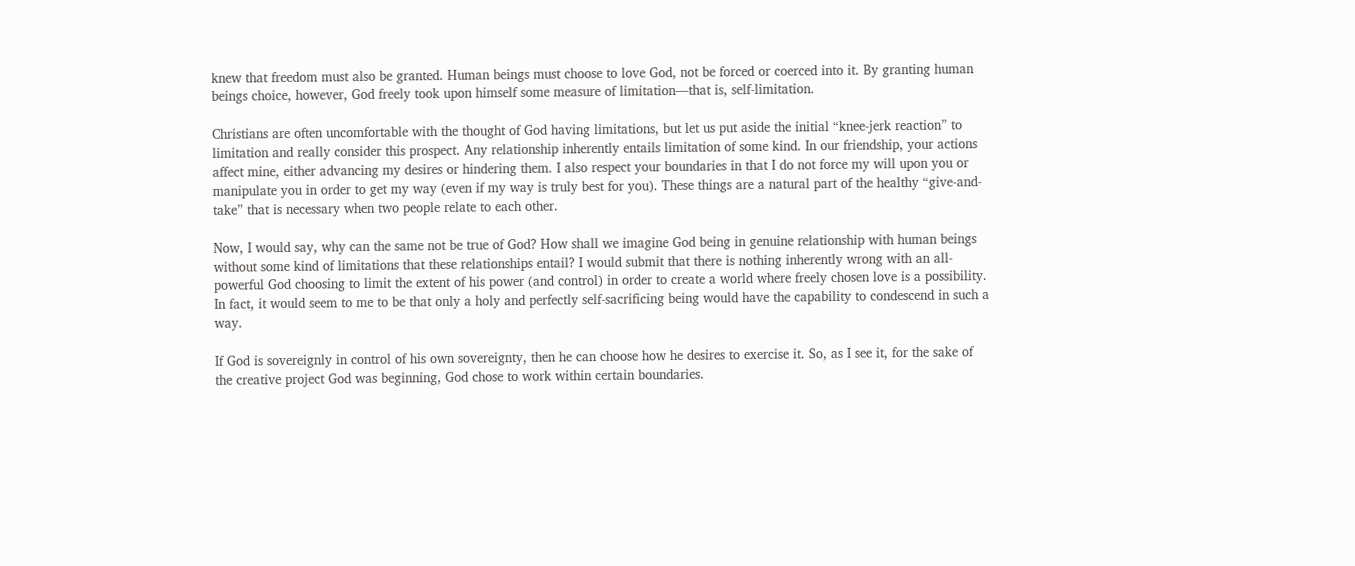knew that freedom must also be granted. Human beings must choose to love God, not be forced or coerced into it. By granting human beings choice, however, God freely took upon himself some measure of limitation—that is, self-limitation.

Christians are often uncomfortable with the thought of God having limitations, but let us put aside the initial “knee-jerk reaction” to limitation and really consider this prospect. Any relationship inherently entails limitation of some kind. In our friendship, your actions affect mine, either advancing my desires or hindering them. I also respect your boundaries in that I do not force my will upon you or manipulate you in order to get my way (even if my way is truly best for you). These things are a natural part of the healthy “give-and-take” that is necessary when two people relate to each other.

Now, I would say, why can the same not be true of God? How shall we imagine God being in genuine relationship with human beings without some kind of limitations that these relationships entail? I would submit that there is nothing inherently wrong with an all-powerful God choosing to limit the extent of his power (and control) in order to create a world where freely chosen love is a possibility. In fact, it would seem to me to be that only a holy and perfectly self-sacrificing being would have the capability to condescend in such a way.

If God is sovereignly in control of his own sovereignty, then he can choose how he desires to exercise it. So, as I see it, for the sake of the creative project God was beginning, God chose to work within certain boundaries.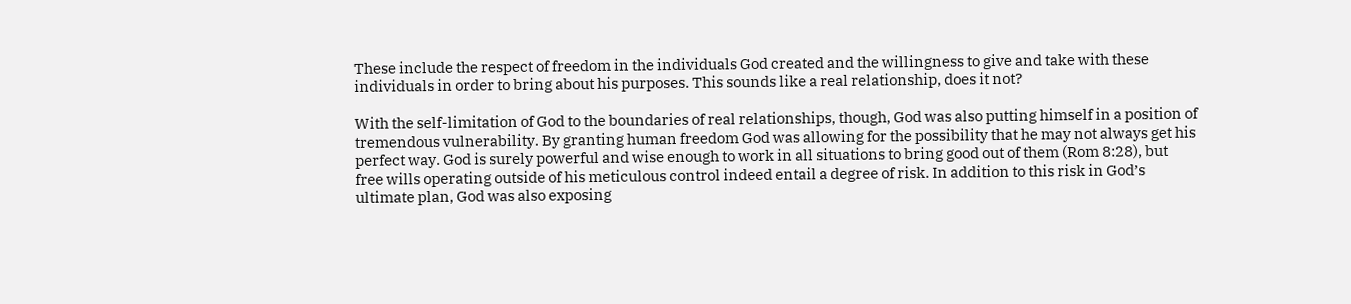These include the respect of freedom in the individuals God created and the willingness to give and take with these individuals in order to bring about his purposes. This sounds like a real relationship, does it not?

With the self-limitation of God to the boundaries of real relationships, though, God was also putting himself in a position of tremendous vulnerability. By granting human freedom God was allowing for the possibility that he may not always get his perfect way. God is surely powerful and wise enough to work in all situations to bring good out of them (Rom 8:28), but free wills operating outside of his meticulous control indeed entail a degree of risk. In addition to this risk in God’s ultimate plan, God was also exposing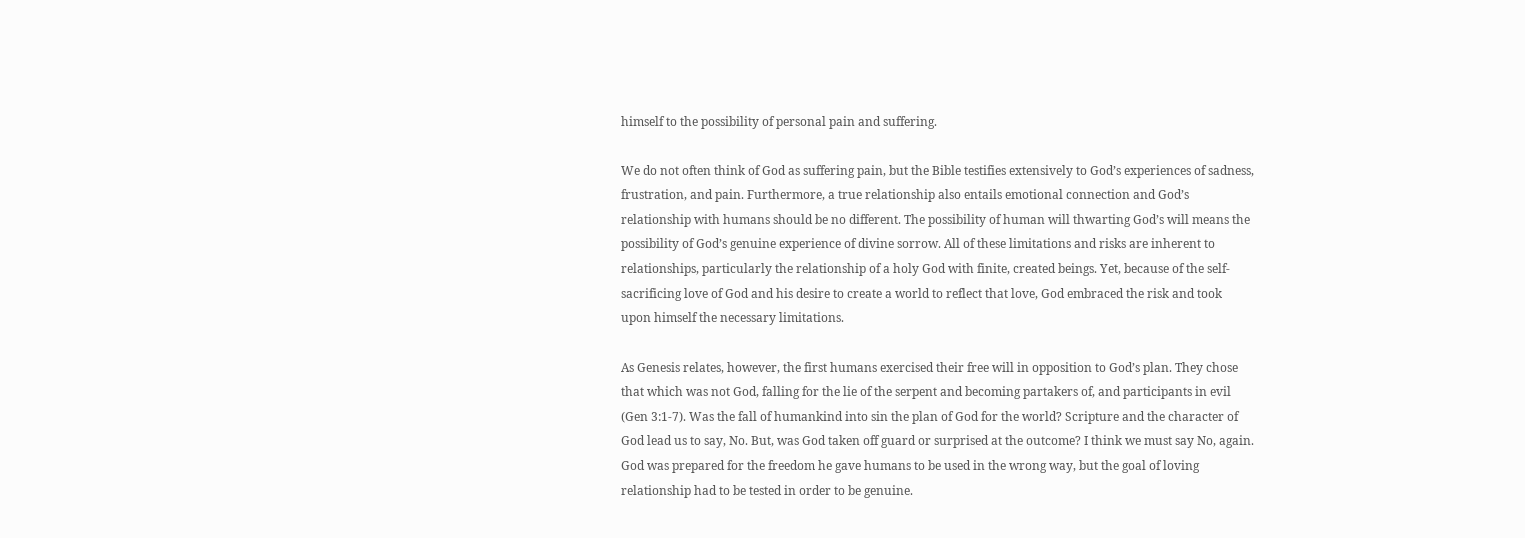himself to the possibility of personal pain and suffering.

We do not often think of God as suffering pain, but the Bible testifies extensively to God’s experiences of sadness, frustration, and pain. Furthermore, a true relationship also entails emotional connection and God’s relationship with humans should be no different. The possibility of human will thwarting God’s will means the possibility of God’s genuine experience of divine sorrow. All of these limitations and risks are inherent to relationships, particularly the relationship of a holy God with finite, created beings. Yet, because of the self-sacrificing love of God and his desire to create a world to reflect that love, God embraced the risk and took upon himself the necessary limitations.

As Genesis relates, however, the first humans exercised their free will in opposition to God’s plan. They chose that which was not God, falling for the lie of the serpent and becoming partakers of, and participants in evil (Gen 3:1-7). Was the fall of humankind into sin the plan of God for the world? Scripture and the character of God lead us to say, No. But, was God taken off guard or surprised at the outcome? I think we must say No, again. God was prepared for the freedom he gave humans to be used in the wrong way, but the goal of loving relationship had to be tested in order to be genuine.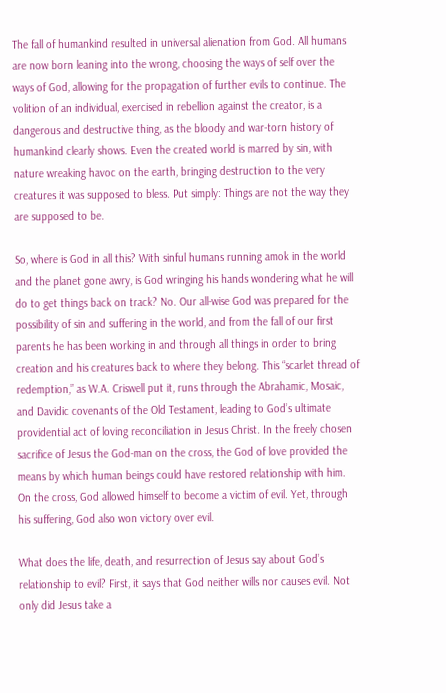The fall of humankind resulted in universal alienation from God. All humans are now born leaning into the wrong, choosing the ways of self over the ways of God, allowing for the propagation of further evils to continue. The volition of an individual, exercised in rebellion against the creator, is a dangerous and destructive thing, as the bloody and war-torn history of humankind clearly shows. Even the created world is marred by sin, with nature wreaking havoc on the earth, bringing destruction to the very creatures it was supposed to bless. Put simply: Things are not the way they are supposed to be.

So, where is God in all this? With sinful humans running amok in the world and the planet gone awry, is God wringing his hands wondering what he will do to get things back on track? No. Our all-wise God was prepared for the possibility of sin and suffering in the world, and from the fall of our first parents he has been working in and through all things in order to bring creation and his creatures back to where they belong. This “scarlet thread of redemption,” as W.A. Criswell put it, runs through the Abrahamic, Mosaic, and Davidic covenants of the Old Testament, leading to God’s ultimate providential act of loving reconciliation in Jesus Christ. In the freely chosen sacrifice of Jesus the God-man on the cross, the God of love provided the means by which human beings could have restored relationship with him. On the cross, God allowed himself to become a victim of evil. Yet, through his suffering, God also won victory over evil.

What does the life, death, and resurrection of Jesus say about God’s relationship to evil? First, it says that God neither wills nor causes evil. Not only did Jesus take a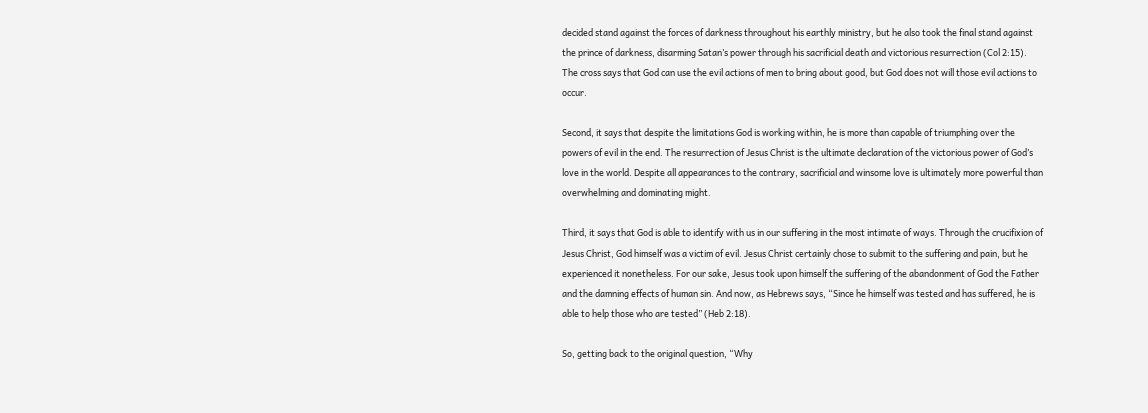decided stand against the forces of darkness throughout his earthly ministry, but he also took the final stand against the prince of darkness, disarming Satan’s power through his sacrificial death and victorious resurrection (Col 2:15). The cross says that God can use the evil actions of men to bring about good, but God does not will those evil actions to occur.

Second, it says that despite the limitations God is working within, he is more than capable of triumphing over the powers of evil in the end. The resurrection of Jesus Christ is the ultimate declaration of the victorious power of God’s love in the world. Despite all appearances to the contrary, sacrificial and winsome love is ultimately more powerful than overwhelming and dominating might.

Third, it says that God is able to identify with us in our suffering in the most intimate of ways. Through the crucifixion of Jesus Christ, God himself was a victim of evil. Jesus Christ certainly chose to submit to the suffering and pain, but he experienced it nonetheless. For our sake, Jesus took upon himself the suffering of the abandonment of God the Father and the damning effects of human sin. And now, as Hebrews says, “Since he himself was tested and has suffered, he is able to help those who are tested” (Heb 2:18).

So, getting back to the original question, “Why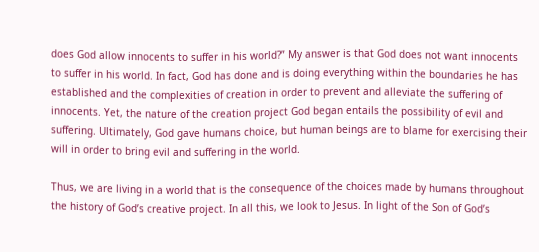does God allow innocents to suffer in his world?” My answer is that God does not want innocents to suffer in his world. In fact, God has done and is doing everything within the boundaries he has established and the complexities of creation in order to prevent and alleviate the suffering of innocents. Yet, the nature of the creation project God began entails the possibility of evil and suffering. Ultimately, God gave humans choice, but human beings are to blame for exercising their will in order to bring evil and suffering in the world.

Thus, we are living in a world that is the consequence of the choices made by humans throughout the history of God’s creative project. In all this, we look to Jesus. In light of the Son of God’s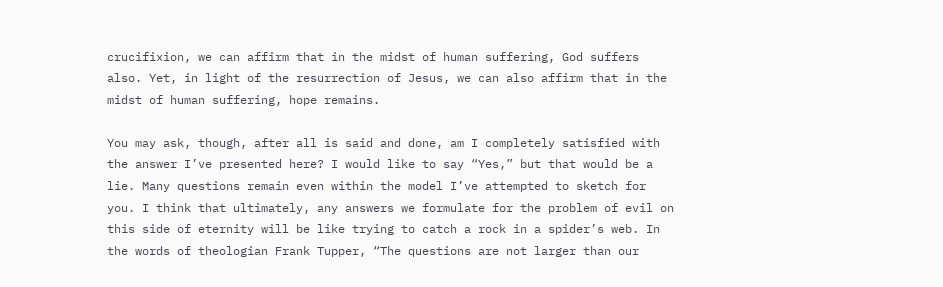crucifixion, we can affirm that in the midst of human suffering, God suffers also. Yet, in light of the resurrection of Jesus, we can also affirm that in the midst of human suffering, hope remains.

You may ask, though, after all is said and done, am I completely satisfied with the answer I’ve presented here? I would like to say “Yes,” but that would be a lie. Many questions remain even within the model I’ve attempted to sketch for you. I think that ultimately, any answers we formulate for the problem of evil on this side of eternity will be like trying to catch a rock in a spider’s web. In the words of theologian Frank Tupper, “The questions are not larger than our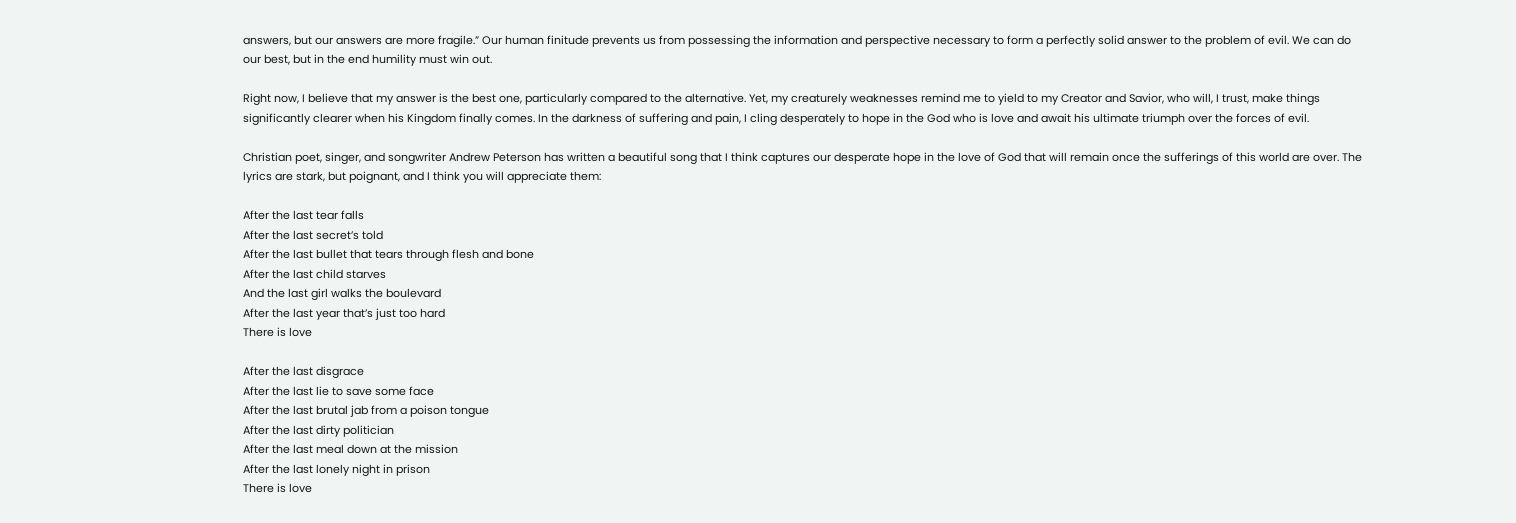answers, but our answers are more fragile.” Our human finitude prevents us from possessing the information and perspective necessary to form a perfectly solid answer to the problem of evil. We can do our best, but in the end humility must win out.

Right now, I believe that my answer is the best one, particularly compared to the alternative. Yet, my creaturely weaknesses remind me to yield to my Creator and Savior, who will, I trust, make things significantly clearer when his Kingdom finally comes. In the darkness of suffering and pain, I cling desperately to hope in the God who is love and await his ultimate triumph over the forces of evil.

Christian poet, singer, and songwriter Andrew Peterson has written a beautiful song that I think captures our desperate hope in the love of God that will remain once the sufferings of this world are over. The lyrics are stark, but poignant, and I think you will appreciate them:

After the last tear falls
After the last secret’s told
After the last bullet that tears through flesh and bone
After the last child starves
And the last girl walks the boulevard
After the last year that’s just too hard
There is love

After the last disgrace
After the last lie to save some face
After the last brutal jab from a poison tongue
After the last dirty politician
After the last meal down at the mission
After the last lonely night in prison
There is love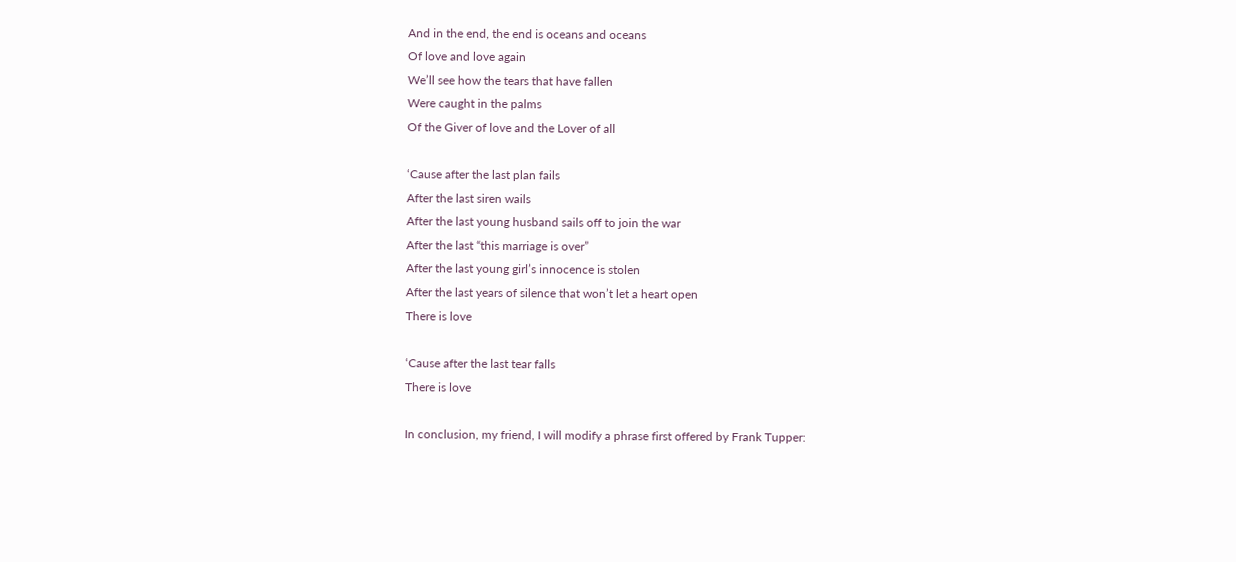And in the end, the end is oceans and oceans
Of love and love again
We’ll see how the tears that have fallen
Were caught in the palms
Of the Giver of love and the Lover of all

‘Cause after the last plan fails
After the last siren wails
After the last young husband sails off to join the war
After the last “this marriage is over”
After the last young girl’s innocence is stolen
After the last years of silence that won’t let a heart open
There is love

‘Cause after the last tear falls
There is love

In conclusion, my friend, I will modify a phrase first offered by Frank Tupper: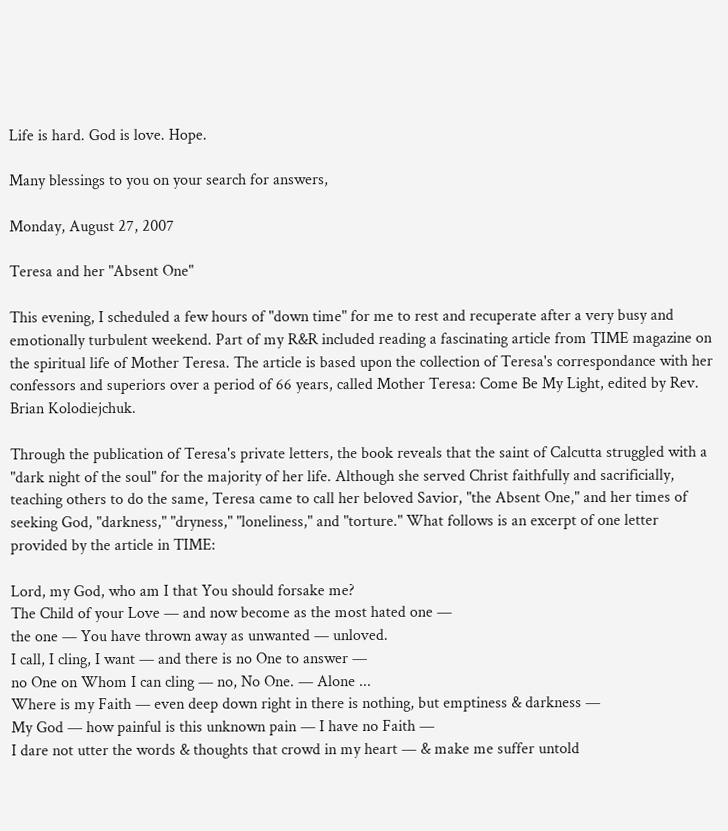Life is hard. God is love. Hope.

Many blessings to you on your search for answers,

Monday, August 27, 2007

Teresa and her "Absent One"

This evening, I scheduled a few hours of "down time" for me to rest and recuperate after a very busy and emotionally turbulent weekend. Part of my R&R included reading a fascinating article from TIME magazine on the spiritual life of Mother Teresa. The article is based upon the collection of Teresa's correspondance with her confessors and superiors over a period of 66 years, called Mother Teresa: Come Be My Light, edited by Rev. Brian Kolodiejchuk.

Through the publication of Teresa's private letters, the book reveals that the saint of Calcutta struggled with a "dark night of the soul" for the majority of her life. Although she served Christ faithfully and sacrificially, teaching others to do the same, Teresa came to call her beloved Savior, "the Absent One," and her times of seeking God, "darkness," "dryness," "loneliness," and "torture." What follows is an excerpt of one letter provided by the article in TIME:

Lord, my God, who am I that You should forsake me?
The Child of your Love — and now become as the most hated one —
the one — You have thrown away as unwanted — unloved.
I call, I cling, I want — and there is no One to answer —
no One on Whom I can cling — no, No One. — Alone ...
Where is my Faith — even deep down right in there is nothing, but emptiness & darkness —
My God — how painful is this unknown pain — I have no Faith —
I dare not utter the words & thoughts that crowd in my heart — & make me suffer untold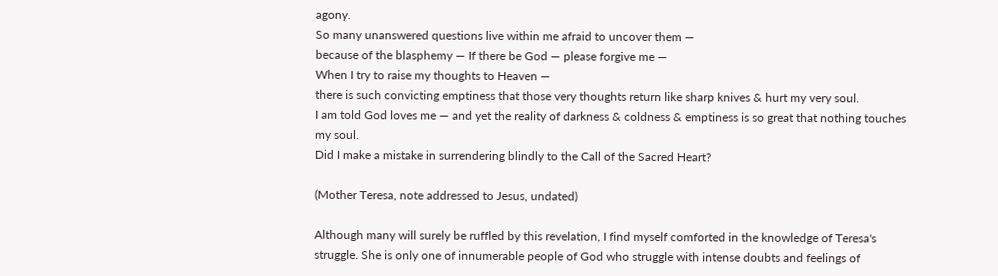agony.
So many unanswered questions live within me afraid to uncover them —
because of the blasphemy — If there be God — please forgive me —
When I try to raise my thoughts to Heaven —
there is such convicting emptiness that those very thoughts return like sharp knives & hurt my very soul.
I am told God loves me — and yet the reality of darkness & coldness & emptiness is so great that nothing touches my soul.
Did I make a mistake in surrendering blindly to the Call of the Sacred Heart?

(Mother Teresa, note addressed to Jesus, undated)

Although many will surely be ruffled by this revelation, I find myself comforted in the knowledge of Teresa's struggle. She is only one of innumerable people of God who struggle with intense doubts and feelings of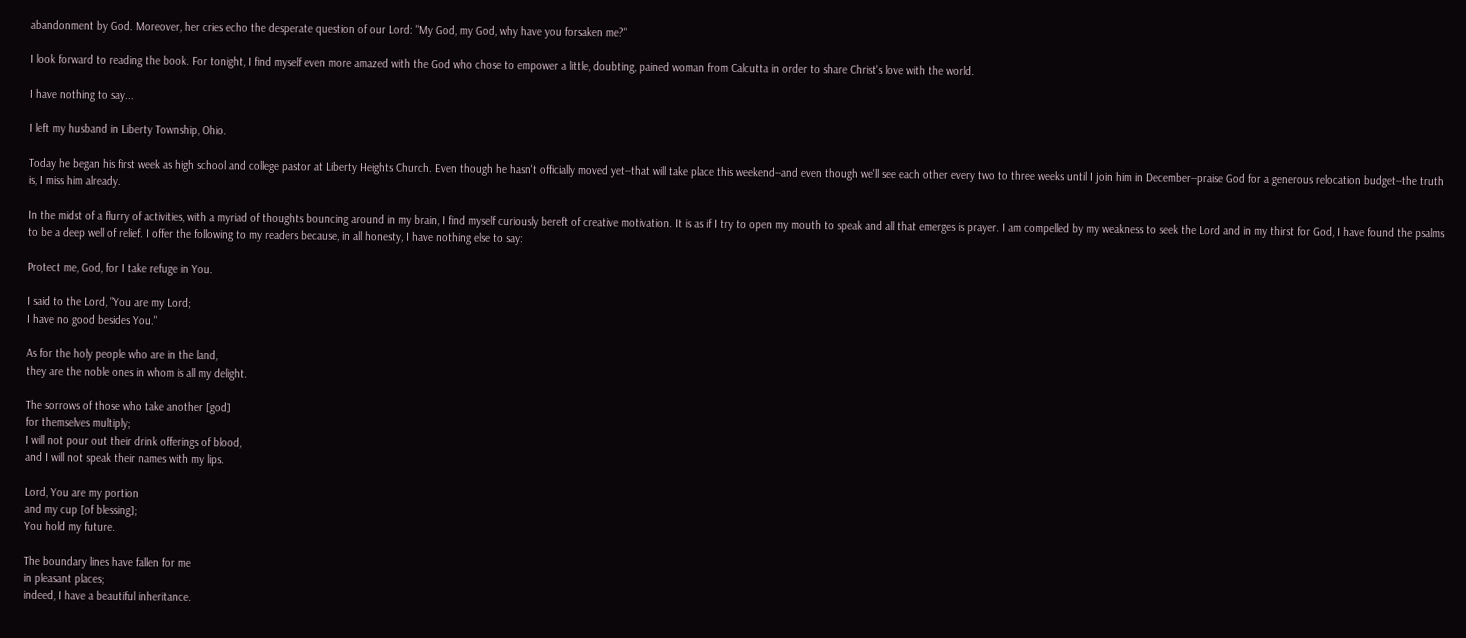abandonment by God. Moreover, her cries echo the desperate question of our Lord: "My God, my God, why have you forsaken me?"

I look forward to reading the book. For tonight, I find myself even more amazed with the God who chose to empower a little, doubting, pained woman from Calcutta in order to share Christ's love with the world.

I have nothing to say...

I left my husband in Liberty Township, Ohio.

Today he began his first week as high school and college pastor at Liberty Heights Church. Even though he hasn't officially moved yet--that will take place this weekend--and even though we'll see each other every two to three weeks until I join him in December--praise God for a generous relocation budget--the truth is, I miss him already.

In the midst of a flurry of activities, with a myriad of thoughts bouncing around in my brain, I find myself curiously bereft of creative motivation. It is as if I try to open my mouth to speak and all that emerges is prayer. I am compelled by my weakness to seek the Lord and in my thirst for God, I have found the psalms to be a deep well of relief. I offer the following to my readers because, in all honesty, I have nothing else to say:

Protect me, God, for I take refuge in You.

I said to the Lord, "You are my Lord;
I have no good besides You."

As for the holy people who are in the land,
they are the noble ones in whom is all my delight.

The sorrows of those who take another [god]
for themselves multiply;
I will not pour out their drink offerings of blood,
and I will not speak their names with my lips.

Lord, You are my portion
and my cup [of blessing];
You hold my future.

The boundary lines have fallen for me
in pleasant places;
indeed, I have a beautiful inheritance.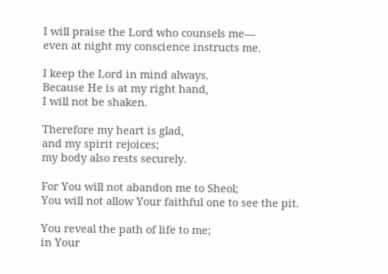I will praise the Lord who counsels me—
even at night my conscience instructs me.

I keep the Lord in mind always.
Because He is at my right hand,
I will not be shaken.

Therefore my heart is glad,
and my spirit rejoices;
my body also rests securely.

For You will not abandon me to Sheol;
You will not allow Your faithful one to see the pit.

You reveal the path of life to me;
in Your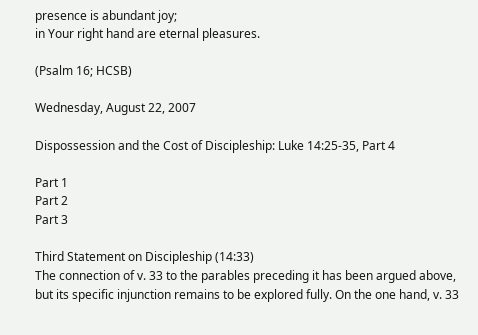presence is abundant joy;
in Your right hand are eternal pleasures.

(Psalm 16; HCSB)

Wednesday, August 22, 2007

Dispossession and the Cost of Discipleship: Luke 14:25-35, Part 4

Part 1
Part 2
Part 3

Third Statement on Discipleship (14:33)
The connection of v. 33 to the parables preceding it has been argued above, but its specific injunction remains to be explored fully. On the one hand, v. 33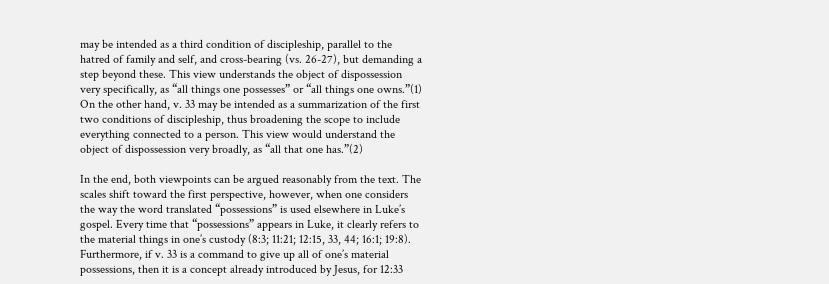may be intended as a third condition of discipleship, parallel to the hatred of family and self, and cross-bearing (vs. 26-27), but demanding a step beyond these. This view understands the object of dispossession very specifically, as “all things one possesses” or “all things one owns.”(1) On the other hand, v. 33 may be intended as a summarization of the first two conditions of discipleship, thus broadening the scope to include everything connected to a person. This view would understand the object of dispossession very broadly, as “all that one has.”(2)

In the end, both viewpoints can be argued reasonably from the text. The scales shift toward the first perspective, however, when one considers the way the word translated “possessions” is used elsewhere in Luke’s gospel. Every time that “possessions” appears in Luke, it clearly refers to the material things in one’s custody (8:3; 11:21; 12:15, 33, 44; 16:1; 19:8). Furthermore, if v. 33 is a command to give up all of one’s material possessions, then it is a concept already introduced by Jesus, for 12:33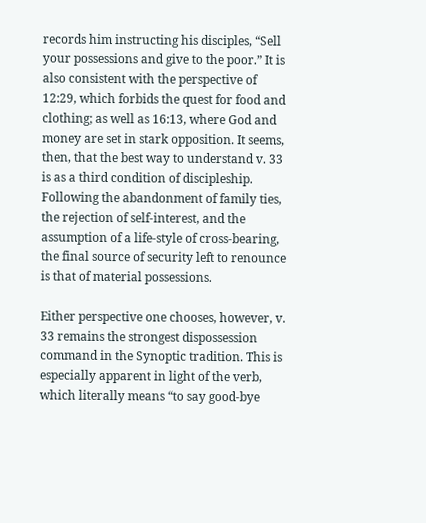records him instructing his disciples, “Sell your possessions and give to the poor.” It is also consistent with the perspective of 12:29, which forbids the quest for food and clothing; as well as 16:13, where God and money are set in stark opposition. It seems, then, that the best way to understand v. 33 is as a third condition of discipleship. Following the abandonment of family ties, the rejection of self-interest, and the assumption of a life-style of cross-bearing, the final source of security left to renounce is that of material possessions.

Either perspective one chooses, however, v. 33 remains the strongest dispossession command in the Synoptic tradition. This is especially apparent in light of the verb, which literally means “to say good-bye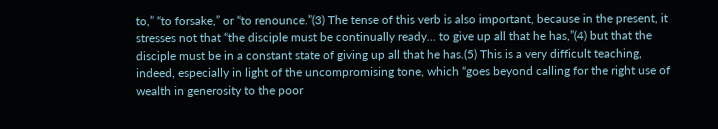to,” “to forsake,” or “to renounce.”(3) The tense of this verb is also important, because in the present, it stresses not that “the disciple must be continually ready... to give up all that he has,”(4) but that the disciple must be in a constant state of giving up all that he has.(5) This is a very difficult teaching, indeed, especially in light of the uncompromising tone, which “goes beyond calling for the right use of wealth in generosity to the poor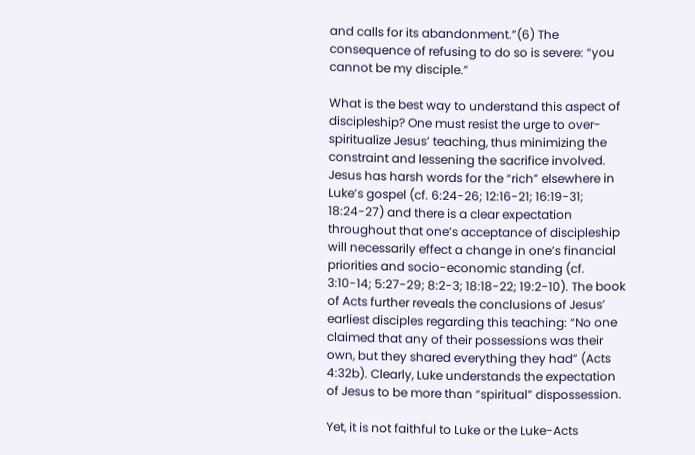and calls for its abandonment.”(6) The consequence of refusing to do so is severe: “you cannot be my disciple.”

What is the best way to understand this aspect of discipleship? One must resist the urge to over-spiritualize Jesus’ teaching, thus minimizing the constraint and lessening the sacrifice involved. Jesus has harsh words for the “rich” elsewhere in Luke’s gospel (cf. 6:24-26; 12:16-21; 16:19-31; 18:24-27) and there is a clear expectation throughout that one’s acceptance of discipleship will necessarily effect a change in one’s financial priorities and socio-economic standing (cf. 3:10-14; 5:27-29; 8:2-3; 18:18-22; 19:2-10). The book of Acts further reveals the conclusions of Jesus’ earliest disciples regarding this teaching: “No one claimed that any of their possessions was their own, but they shared everything they had” (Acts 4:32b). Clearly, Luke understands the expectation of Jesus to be more than “spiritual” dispossession.

Yet, it is not faithful to Luke or the Luke-Acts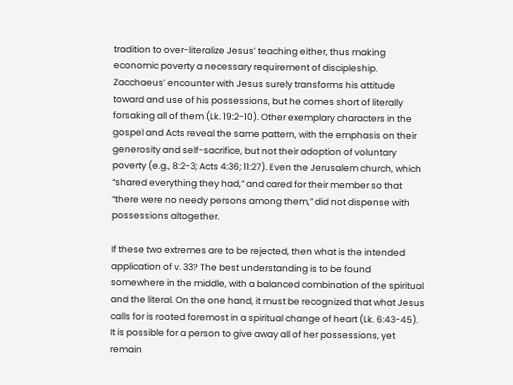tradition to over-literalize Jesus’ teaching either, thus making economic poverty a necessary requirement of discipleship. Zacchaeus’ encounter with Jesus surely transforms his attitude toward and use of his possessions, but he comes short of literally forsaking all of them (Lk. 19:2-10). Other exemplary characters in the gospel and Acts reveal the same pattern, with the emphasis on their generosity and self-sacrifice, but not their adoption of voluntary poverty (e.g., 8:2-3; Acts 4:36; 11:27). Even the Jerusalem church, which “shared everything they had,” and cared for their member so that “there were no needy persons among them,” did not dispense with possessions altogether.

If these two extremes are to be rejected, then what is the intended application of v. 33? The best understanding is to be found somewhere in the middle, with a balanced combination of the spiritual and the literal. On the one hand, it must be recognized that what Jesus calls for is rooted foremost in a spiritual change of heart (Lk. 6:43-45). It is possible for a person to give away all of her possessions, yet remain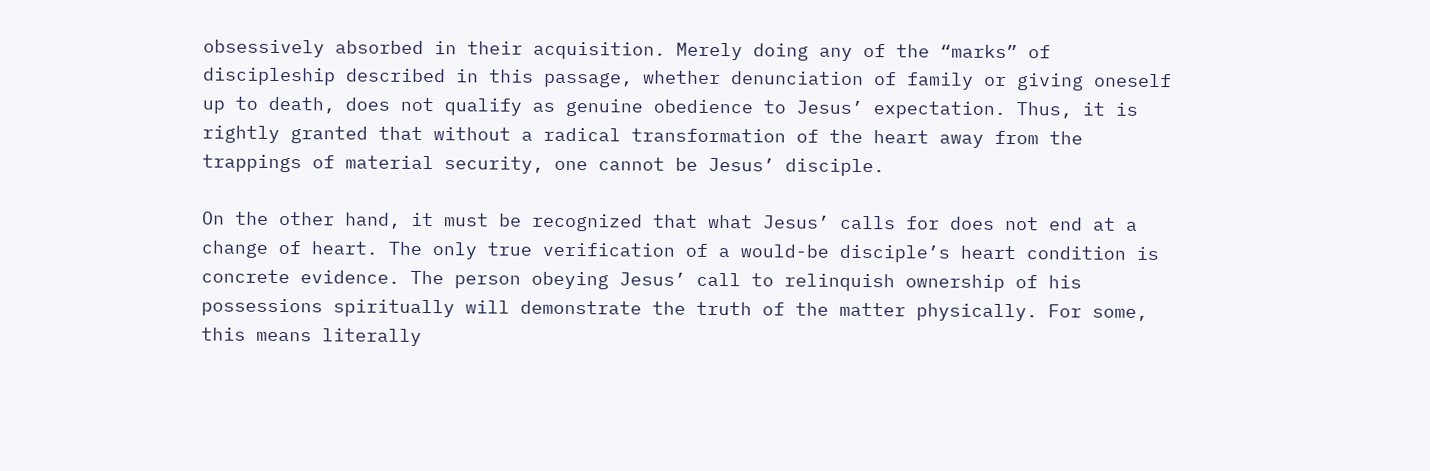obsessively absorbed in their acquisition. Merely doing any of the “marks” of discipleship described in this passage, whether denunciation of family or giving oneself up to death, does not qualify as genuine obedience to Jesus’ expectation. Thus, it is rightly granted that without a radical transformation of the heart away from the trappings of material security, one cannot be Jesus’ disciple.

On the other hand, it must be recognized that what Jesus’ calls for does not end at a change of heart. The only true verification of a would-be disciple’s heart condition is concrete evidence. The person obeying Jesus’ call to relinquish ownership of his possessions spiritually will demonstrate the truth of the matter physically. For some, this means literally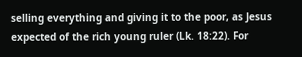selling everything and giving it to the poor, as Jesus expected of the rich young ruler (Lk. 18:22). For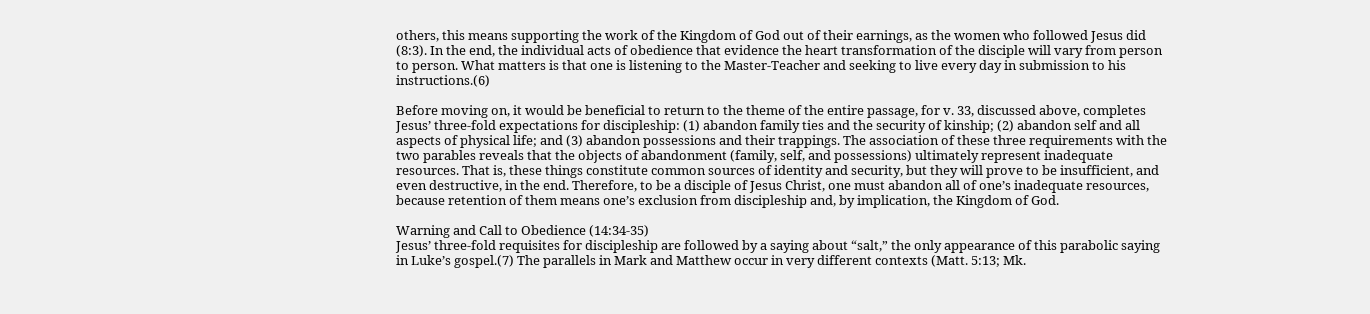others, this means supporting the work of the Kingdom of God out of their earnings, as the women who followed Jesus did (8:3). In the end, the individual acts of obedience that evidence the heart transformation of the disciple will vary from person to person. What matters is that one is listening to the Master-Teacher and seeking to live every day in submission to his instructions.(6)

Before moving on, it would be beneficial to return to the theme of the entire passage, for v. 33, discussed above, completes Jesus’ three-fold expectations for discipleship: (1) abandon family ties and the security of kinship; (2) abandon self and all aspects of physical life; and (3) abandon possessions and their trappings. The association of these three requirements with the two parables reveals that the objects of abandonment (family, self, and possessions) ultimately represent inadequate resources. That is, these things constitute common sources of identity and security, but they will prove to be insufficient, and even destructive, in the end. Therefore, to be a disciple of Jesus Christ, one must abandon all of one’s inadequate resources, because retention of them means one’s exclusion from discipleship and, by implication, the Kingdom of God.

Warning and Call to Obedience (14:34-35)
Jesus’ three-fold requisites for discipleship are followed by a saying about “salt,” the only appearance of this parabolic saying in Luke’s gospel.(7) The parallels in Mark and Matthew occur in very different contexts (Matt. 5:13; Mk.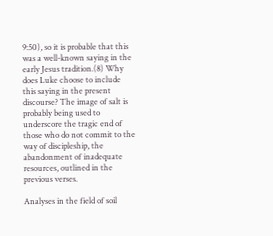9:50), so it is probable that this was a well-known saying in the early Jesus tradition.(8) Why does Luke choose to include this saying in the present discourse? The image of salt is probably being used to underscore the tragic end of those who do not commit to the way of discipleship, the abandonment of inadequate resources, outlined in the previous verses.

Analyses in the field of soil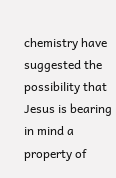chemistry have suggested the possibility that Jesus is bearing in mind a property of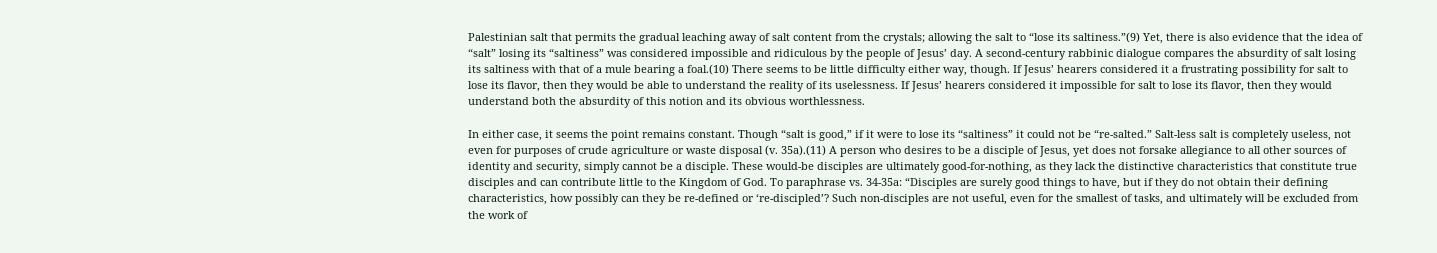Palestinian salt that permits the gradual leaching away of salt content from the crystals; allowing the salt to “lose its saltiness.”(9) Yet, there is also evidence that the idea of “salt” losing its “saltiness” was considered impossible and ridiculous by the people of Jesus’ day. A second-century rabbinic dialogue compares the absurdity of salt losing its saltiness with that of a mule bearing a foal.(10) There seems to be little difficulty either way, though. If Jesus’ hearers considered it a frustrating possibility for salt to lose its flavor, then they would be able to understand the reality of its uselessness. If Jesus’ hearers considered it impossible for salt to lose its flavor, then they would understand both the absurdity of this notion and its obvious worthlessness.

In either case, it seems the point remains constant. Though “salt is good,” if it were to lose its “saltiness” it could not be “re-salted.” Salt-less salt is completely useless, not even for purposes of crude agriculture or waste disposal (v. 35a).(11) A person who desires to be a disciple of Jesus, yet does not forsake allegiance to all other sources of identity and security, simply cannot be a disciple. These would-be disciples are ultimately good-for-nothing, as they lack the distinctive characteristics that constitute true disciples and can contribute little to the Kingdom of God. To paraphrase vs. 34-35a: “Disciples are surely good things to have, but if they do not obtain their defining characteristics, how possibly can they be re-defined or ‘re-discipled’? Such non-disciples are not useful, even for the smallest of tasks, and ultimately will be excluded from the work of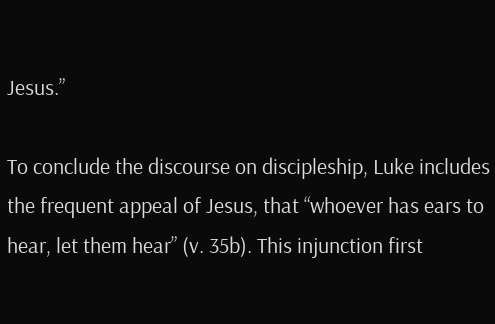Jesus.”

To conclude the discourse on discipleship, Luke includes the frequent appeal of Jesus, that “whoever has ears to hear, let them hear” (v. 35b). This injunction first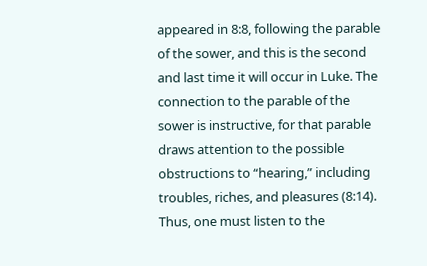appeared in 8:8, following the parable of the sower, and this is the second and last time it will occur in Luke. The connection to the parable of the sower is instructive, for that parable draws attention to the possible obstructions to “hearing,” including troubles, riches, and pleasures (8:14). Thus, one must listen to the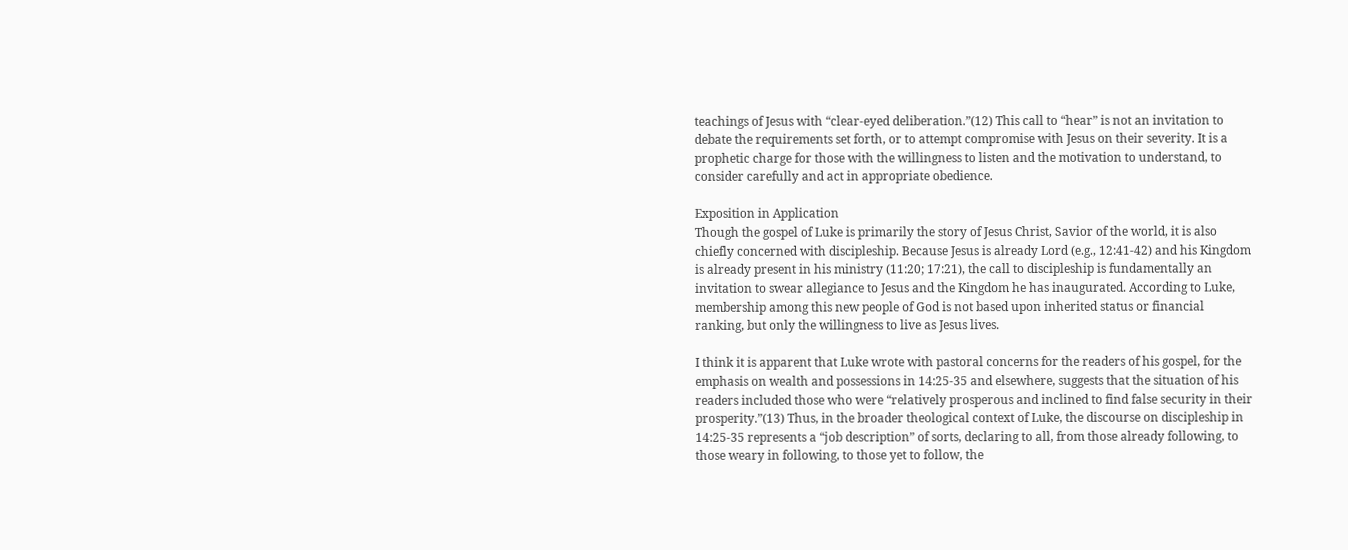teachings of Jesus with “clear-eyed deliberation.”(12) This call to “hear” is not an invitation to debate the requirements set forth, or to attempt compromise with Jesus on their severity. It is a prophetic charge for those with the willingness to listen and the motivation to understand, to consider carefully and act in appropriate obedience.

Exposition in Application
Though the gospel of Luke is primarily the story of Jesus Christ, Savior of the world, it is also chiefly concerned with discipleship. Because Jesus is already Lord (e.g., 12:41-42) and his Kingdom is already present in his ministry (11:20; 17:21), the call to discipleship is fundamentally an invitation to swear allegiance to Jesus and the Kingdom he has inaugurated. According to Luke, membership among this new people of God is not based upon inherited status or financial ranking, but only the willingness to live as Jesus lives.

I think it is apparent that Luke wrote with pastoral concerns for the readers of his gospel, for the emphasis on wealth and possessions in 14:25-35 and elsewhere, suggests that the situation of his readers included those who were “relatively prosperous and inclined to find false security in their prosperity.”(13) Thus, in the broader theological context of Luke, the discourse on discipleship in 14:25-35 represents a “job description” of sorts, declaring to all, from those already following, to those weary in following, to those yet to follow, the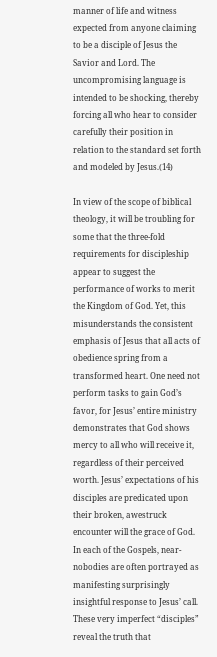manner of life and witness expected from anyone claiming to be a disciple of Jesus the Savior and Lord. The uncompromising language is intended to be shocking, thereby forcing all who hear to consider carefully their position in relation to the standard set forth and modeled by Jesus.(14)

In view of the scope of biblical theology, it will be troubling for some that the three-fold requirements for discipleship appear to suggest the performance of works to merit the Kingdom of God. Yet, this misunderstands the consistent emphasis of Jesus that all acts of obedience spring from a transformed heart. One need not perform tasks to gain God’s favor, for Jesus’ entire ministry demonstrates that God shows mercy to all who will receive it, regardless of their perceived worth. Jesus’ expectations of his disciples are predicated upon their broken, awestruck encounter will the grace of God. In each of the Gospels, near-nobodies are often portrayed as manifesting surprisingly insightful response to Jesus’ call. These very imperfect “disciples” reveal the truth that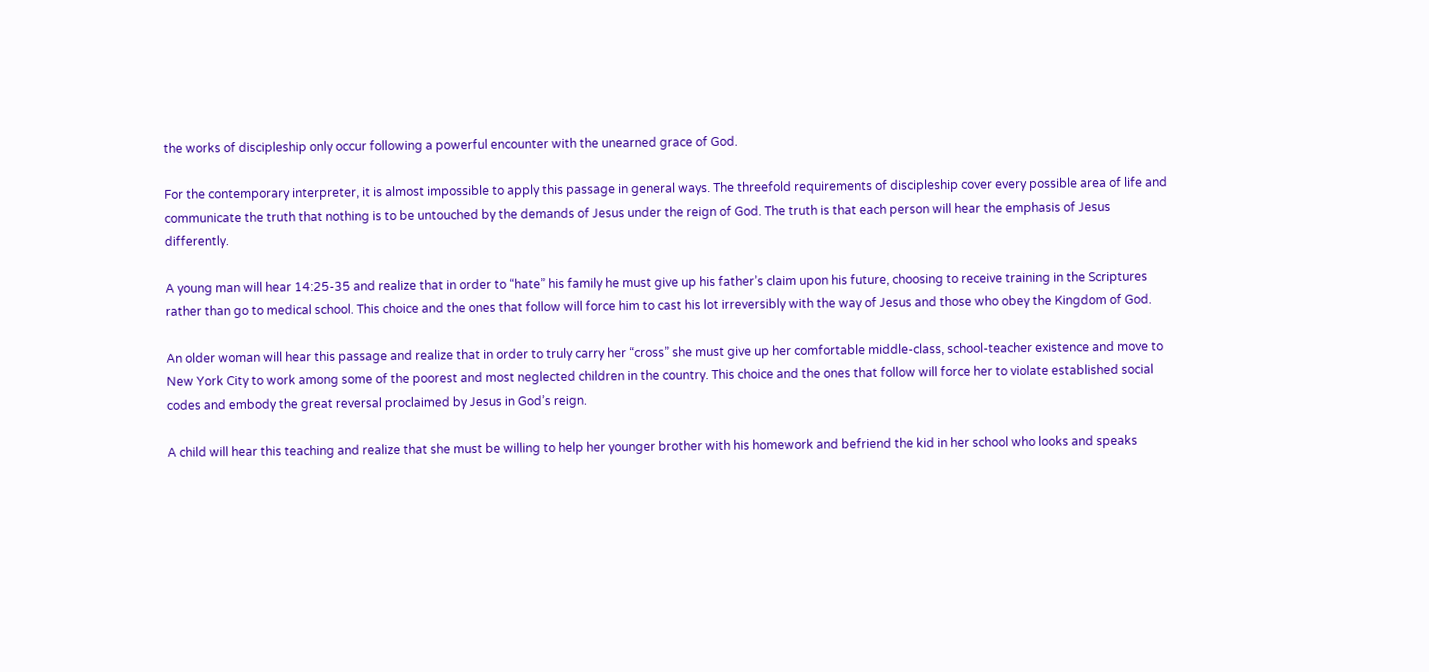the works of discipleship only occur following a powerful encounter with the unearned grace of God.

For the contemporary interpreter, it is almost impossible to apply this passage in general ways. The threefold requirements of discipleship cover every possible area of life and communicate the truth that nothing is to be untouched by the demands of Jesus under the reign of God. The truth is that each person will hear the emphasis of Jesus differently.

A young man will hear 14:25-35 and realize that in order to “hate” his family he must give up his father’s claim upon his future, choosing to receive training in the Scriptures rather than go to medical school. This choice and the ones that follow will force him to cast his lot irreversibly with the way of Jesus and those who obey the Kingdom of God.

An older woman will hear this passage and realize that in order to truly carry her “cross” she must give up her comfortable middle-class, school-teacher existence and move to New York City to work among some of the poorest and most neglected children in the country. This choice and the ones that follow will force her to violate established social codes and embody the great reversal proclaimed by Jesus in God’s reign.

A child will hear this teaching and realize that she must be willing to help her younger brother with his homework and befriend the kid in her school who looks and speaks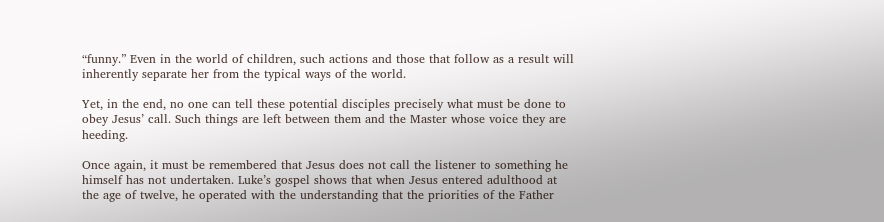“funny.” Even in the world of children, such actions and those that follow as a result will inherently separate her from the typical ways of the world.

Yet, in the end, no one can tell these potential disciples precisely what must be done to obey Jesus’ call. Such things are left between them and the Master whose voice they are heeding.

Once again, it must be remembered that Jesus does not call the listener to something he himself has not undertaken. Luke’s gospel shows that when Jesus entered adulthood at the age of twelve, he operated with the understanding that the priorities of the Father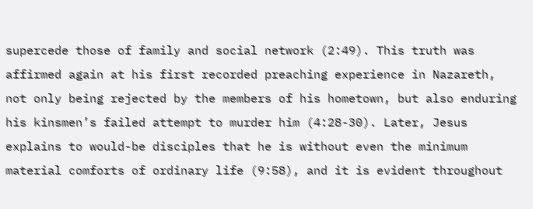supercede those of family and social network (2:49). This truth was affirmed again at his first recorded preaching experience in Nazareth, not only being rejected by the members of his hometown, but also enduring his kinsmen’s failed attempt to murder him (4:28-30). Later, Jesus explains to would-be disciples that he is without even the minimum material comforts of ordinary life (9:58), and it is evident throughout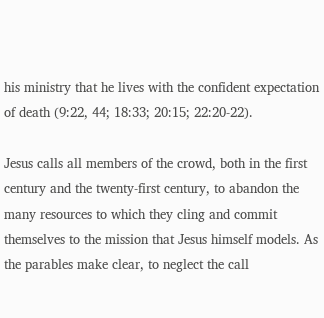his ministry that he lives with the confident expectation of death (9:22, 44; 18:33; 20:15; 22:20-22).

Jesus calls all members of the crowd, both in the first century and the twenty-first century, to abandon the many resources to which they cling and commit themselves to the mission that Jesus himself models. As the parables make clear, to neglect the call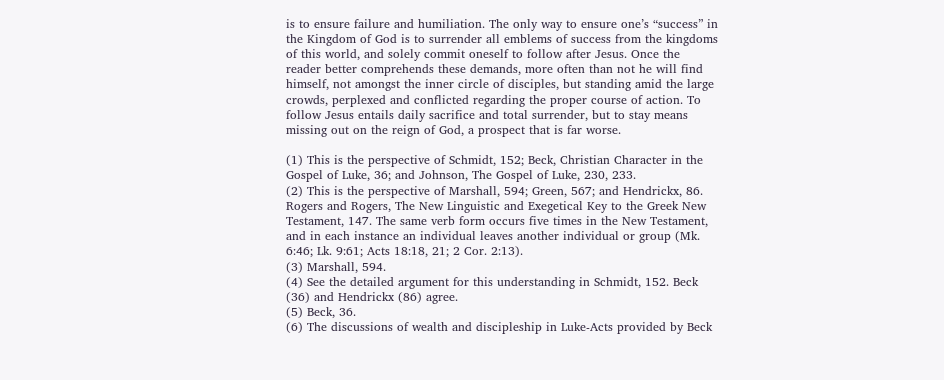is to ensure failure and humiliation. The only way to ensure one’s “success” in the Kingdom of God is to surrender all emblems of success from the kingdoms of this world, and solely commit oneself to follow after Jesus. Once the reader better comprehends these demands, more often than not he will find himself, not amongst the inner circle of disciples, but standing amid the large crowds, perplexed and conflicted regarding the proper course of action. To follow Jesus entails daily sacrifice and total surrender, but to stay means missing out on the reign of God, a prospect that is far worse.

(1) This is the perspective of Schmidt, 152; Beck, Christian Character in the Gospel of Luke, 36; and Johnson, The Gospel of Luke, 230, 233.
(2) This is the perspective of Marshall, 594; Green, 567; and Hendrickx, 86.
Rogers and Rogers, The New Linguistic and Exegetical Key to the Greek New Testament, 147. The same verb form occurs five times in the New Testament, and in each instance an individual leaves another individual or group (Mk. 6:46; Lk. 9:61; Acts 18:18, 21; 2 Cor. 2:13).
(3) Marshall, 594.
(4) See the detailed argument for this understanding in Schmidt, 152. Beck (36) and Hendrickx (86) agree.
(5) Beck, 36.
(6) The discussions of wealth and discipleship in Luke-Acts provided by Beck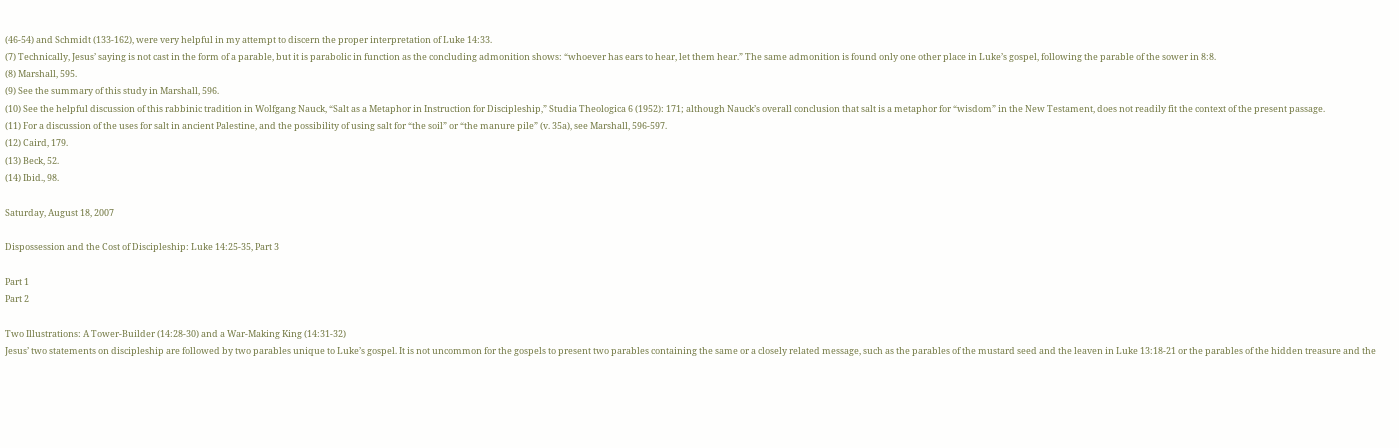(46-54) and Schmidt (133-162), were very helpful in my attempt to discern the proper interpretation of Luke 14:33.
(7) Technically, Jesus’ saying is not cast in the form of a parable, but it is parabolic in function as the concluding admonition shows: “whoever has ears to hear, let them hear.” The same admonition is found only one other place in Luke’s gospel, following the parable of the sower in 8:8.
(8) Marshall, 595.
(9) See the summary of this study in Marshall, 596.
(10) See the helpful discussion of this rabbinic tradition in Wolfgang Nauck, “Salt as a Metaphor in Instruction for Discipleship,” Studia Theologica 6 (1952): 171; although Nauck’s overall conclusion that salt is a metaphor for “wisdom” in the New Testament, does not readily fit the context of the present passage.
(11) For a discussion of the uses for salt in ancient Palestine, and the possibility of using salt for “the soil” or “the manure pile” (v. 35a), see Marshall, 596-597.
(12) Caird, 179.
(13) Beck, 52.
(14) Ibid., 98.

Saturday, August 18, 2007

Dispossession and the Cost of Discipleship: Luke 14:25-35, Part 3

Part 1
Part 2

Two Illustrations: A Tower-Builder (14:28-30) and a War-Making King (14:31-32)
Jesus’ two statements on discipleship are followed by two parables unique to Luke’s gospel. It is not uncommon for the gospels to present two parables containing the same or a closely related message, such as the parables of the mustard seed and the leaven in Luke 13:18-21 or the parables of the hidden treasure and the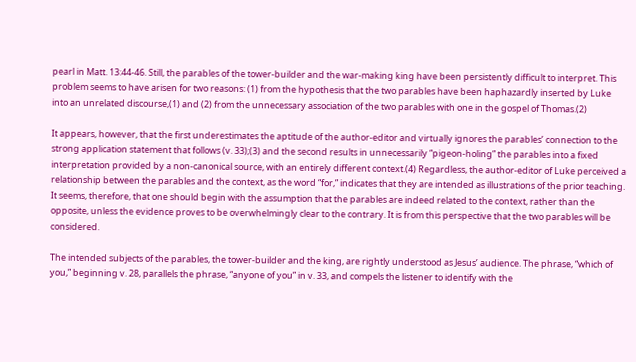pearl in Matt. 13:44-46. Still, the parables of the tower-builder and the war-making king have been persistently difficult to interpret. This problem seems to have arisen for two reasons: (1) from the hypothesis that the two parables have been haphazardly inserted by Luke into an unrelated discourse,(1) and (2) from the unnecessary association of the two parables with one in the gospel of Thomas.(2)

It appears, however, that the first underestimates the aptitude of the author-editor and virtually ignores the parables’ connection to the strong application statement that follows (v. 33);(3) and the second results in unnecessarily “pigeon-holing” the parables into a fixed interpretation provided by a non-canonical source, with an entirely different context.(4) Regardless, the author-editor of Luke perceived a relationship between the parables and the context, as the word “for,” indicates that they are intended as illustrations of the prior teaching. It seems, therefore, that one should begin with the assumption that the parables are indeed related to the context, rather than the opposite, unless the evidence proves to be overwhelmingly clear to the contrary. It is from this perspective that the two parables will be considered.

The intended subjects of the parables, the tower-builder and the king, are rightly understood as Jesus’ audience. The phrase, “which of you,” beginning v. 28, parallels the phrase, “anyone of you” in v. 33, and compels the listener to identify with the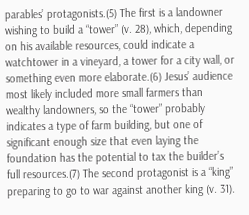parables’ protagonists.(5) The first is a landowner wishing to build a “tower” (v. 28), which, depending on his available resources, could indicate a watchtower in a vineyard, a tower for a city wall, or something even more elaborate.(6) Jesus’ audience most likely included more small farmers than wealthy landowners, so the “tower” probably indicates a type of farm building, but one of significant enough size that even laying the foundation has the potential to tax the builder’s full resources.(7) The second protagonist is a “king” preparing to go to war against another king (v. 31).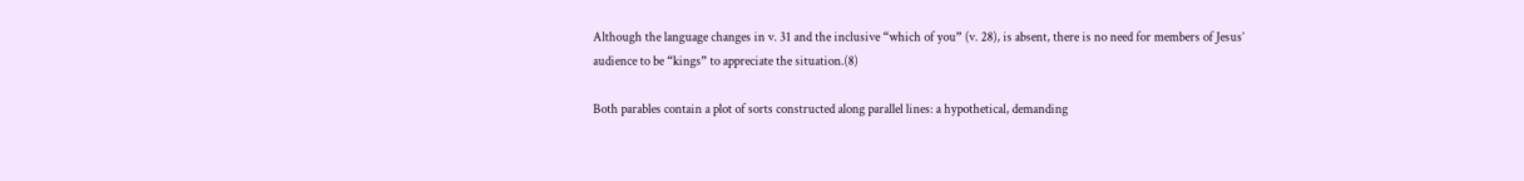Although the language changes in v. 31 and the inclusive “which of you” (v. 28), is absent, there is no need for members of Jesus’ audience to be “kings” to appreciate the situation.(8)

Both parables contain a plot of sorts constructed along parallel lines: a hypothetical, demanding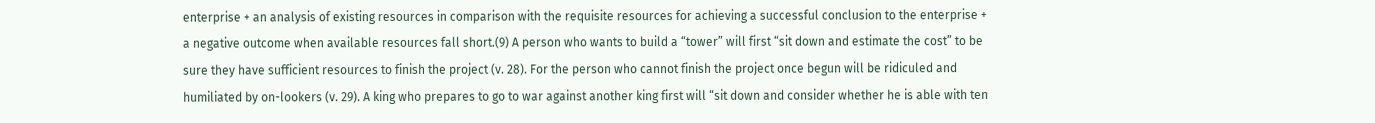enterprise + an analysis of existing resources in comparison with the requisite resources for achieving a successful conclusion to the enterprise + a negative outcome when available resources fall short.(9) A person who wants to build a “tower” will first “sit down and estimate the cost” to be sure they have sufficient resources to finish the project (v. 28). For the person who cannot finish the project once begun will be ridiculed and humiliated by on-lookers (v. 29). A king who prepares to go to war against another king first will “sit down and consider whether he is able with ten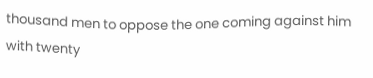thousand men to oppose the one coming against him with twenty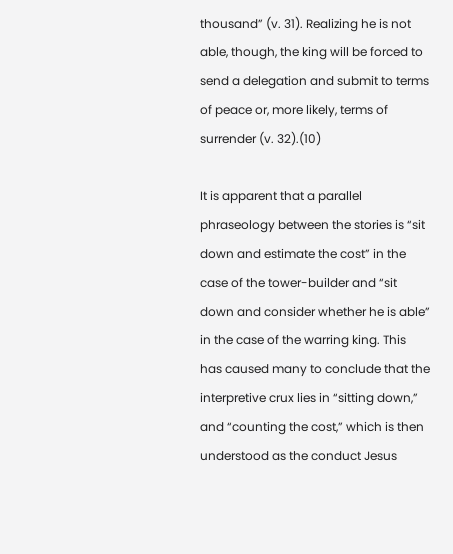thousand” (v. 31). Realizing he is not able, though, the king will be forced to send a delegation and submit to terms of peace or, more likely, terms of surrender (v. 32).(10)

It is apparent that a parallel phraseology between the stories is “sit down and estimate the cost” in the case of the tower-builder and “sit down and consider whether he is able” in the case of the warring king. This has caused many to conclude that the interpretive crux lies in “sitting down,” and “counting the cost,” which is then understood as the conduct Jesus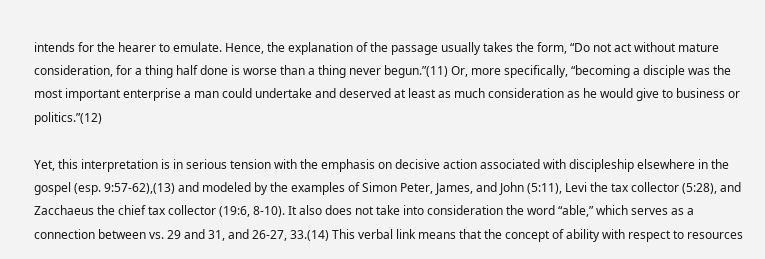intends for the hearer to emulate. Hence, the explanation of the passage usually takes the form, “Do not act without mature consideration, for a thing half done is worse than a thing never begun.”(11) Or, more specifically, “becoming a disciple was the most important enterprise a man could undertake and deserved at least as much consideration as he would give to business or politics.”(12)

Yet, this interpretation is in serious tension with the emphasis on decisive action associated with discipleship elsewhere in the gospel (esp. 9:57-62),(13) and modeled by the examples of Simon Peter, James, and John (5:11), Levi the tax collector (5:28), and Zacchaeus the chief tax collector (19:6, 8-10). It also does not take into consideration the word “able,” which serves as a connection between vs. 29 and 31, and 26-27, 33.(14) This verbal link means that the concept of ability with respect to resources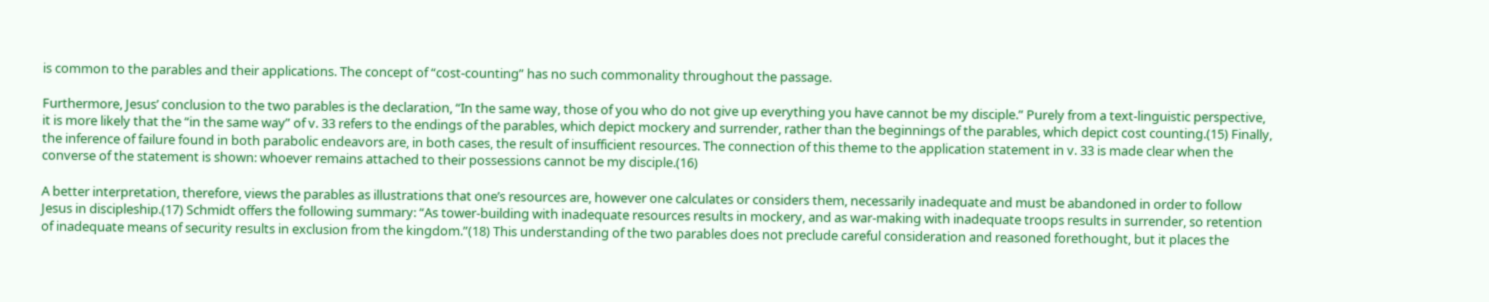is common to the parables and their applications. The concept of “cost-counting” has no such commonality throughout the passage.

Furthermore, Jesus’ conclusion to the two parables is the declaration, “In the same way, those of you who do not give up everything you have cannot be my disciple.” Purely from a text-linguistic perspective, it is more likely that the “in the same way” of v. 33 refers to the endings of the parables, which depict mockery and surrender, rather than the beginnings of the parables, which depict cost counting.(15) Finally, the inference of failure found in both parabolic endeavors are, in both cases, the result of insufficient resources. The connection of this theme to the application statement in v. 33 is made clear when the converse of the statement is shown: whoever remains attached to their possessions cannot be my disciple.(16)

A better interpretation, therefore, views the parables as illustrations that one’s resources are, however one calculates or considers them, necessarily inadequate and must be abandoned in order to follow Jesus in discipleship.(17) Schmidt offers the following summary: “As tower-building with inadequate resources results in mockery, and as war-making with inadequate troops results in surrender, so retention of inadequate means of security results in exclusion from the kingdom.”(18) This understanding of the two parables does not preclude careful consideration and reasoned forethought, but it places the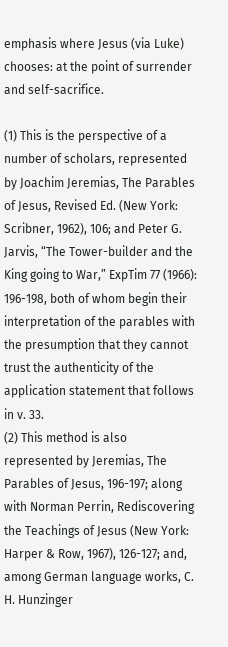emphasis where Jesus (via Luke) chooses: at the point of surrender and self-sacrifice.

(1) This is the perspective of a number of scholars, represented by Joachim Jeremias, The Parables of Jesus, Revised Ed. (New York: Scribner, 1962), 106; and Peter G. Jarvis, “The Tower-builder and the King going to War,” ExpTim 77 (1966): 196-198, both of whom begin their interpretation of the parables with the presumption that they cannot trust the authenticity of the application statement that follows in v. 33.
(2) This method is also represented by Jeremias, The Parables of Jesus, 196-197; along with Norman Perrin, Rediscovering the Teachings of Jesus (New York: Harper & Row, 1967), 126-127; and, among German language works, C. H. Hunzinger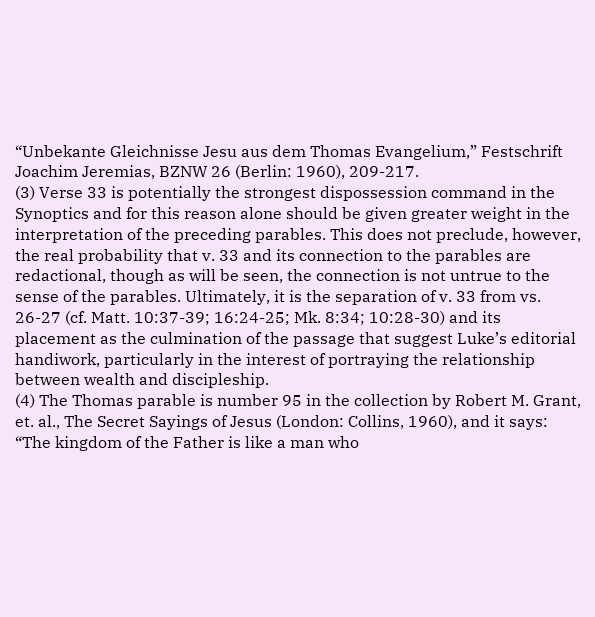“Unbekante Gleichnisse Jesu aus dem Thomas Evangelium,” Festschrift Joachim Jeremias, BZNW 26 (Berlin: 1960), 209-217.
(3) Verse 33 is potentially the strongest dispossession command in the Synoptics and for this reason alone should be given greater weight in the interpretation of the preceding parables. This does not preclude, however, the real probability that v. 33 and its connection to the parables are redactional, though as will be seen, the connection is not untrue to the sense of the parables. Ultimately, it is the separation of v. 33 from vs. 26-27 (cf. Matt. 10:37-39; 16:24-25; Mk. 8:34; 10:28-30) and its placement as the culmination of the passage that suggest Luke’s editorial handiwork, particularly in the interest of portraying the relationship between wealth and discipleship.
(4) The Thomas parable is number 95 in the collection by Robert M. Grant, et. al., The Secret Sayings of Jesus (London: Collins, 1960), and it says: “The kingdom of the Father is like a man who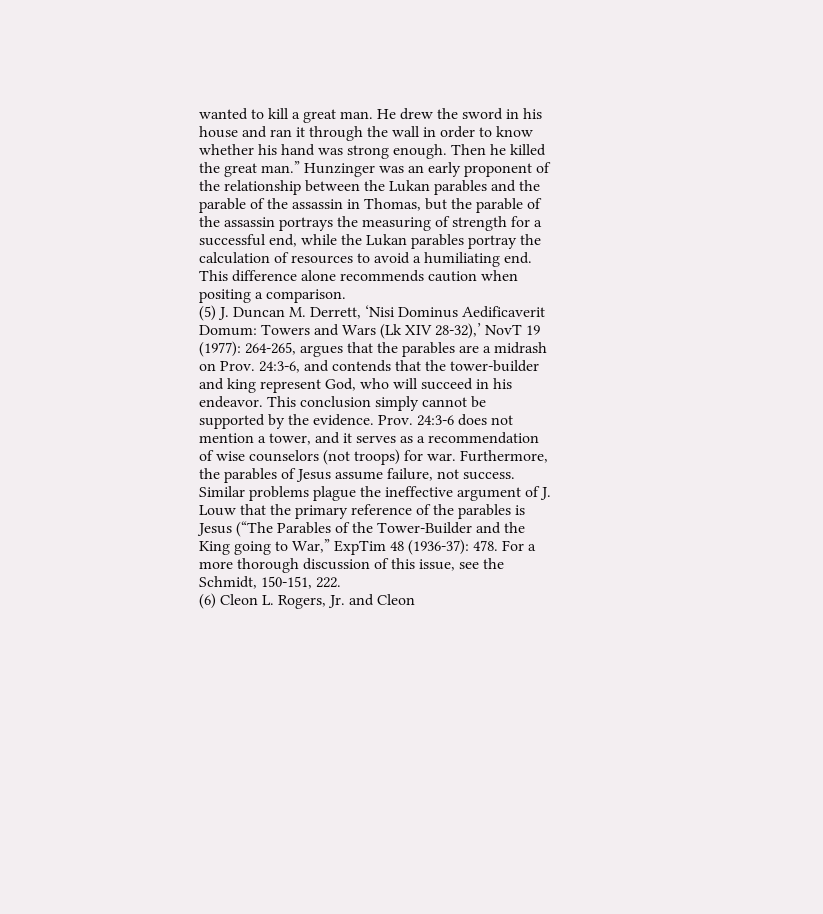wanted to kill a great man. He drew the sword in his house and ran it through the wall in order to know whether his hand was strong enough. Then he killed the great man.” Hunzinger was an early proponent of the relationship between the Lukan parables and the parable of the assassin in Thomas, but the parable of the assassin portrays the measuring of strength for a successful end, while the Lukan parables portray the calculation of resources to avoid a humiliating end. This difference alone recommends caution when positing a comparison.
(5) J. Duncan M. Derrett, ‘Nisi Dominus Aedificaverit Domum: Towers and Wars (Lk XIV 28-32),’ NovT 19 (1977): 264-265, argues that the parables are a midrash on Prov. 24:3-6, and contends that the tower-builder and king represent God, who will succeed in his endeavor. This conclusion simply cannot be supported by the evidence. Prov. 24:3-6 does not mention a tower, and it serves as a recommendation of wise counselors (not troops) for war. Furthermore, the parables of Jesus assume failure, not success. Similar problems plague the ineffective argument of J. Louw that the primary reference of the parables is Jesus (“The Parables of the Tower-Builder and the King going to War,” ExpTim 48 (1936-37): 478. For a more thorough discussion of this issue, see the Schmidt, 150-151, 222.
(6) Cleon L. Rogers, Jr. and Cleon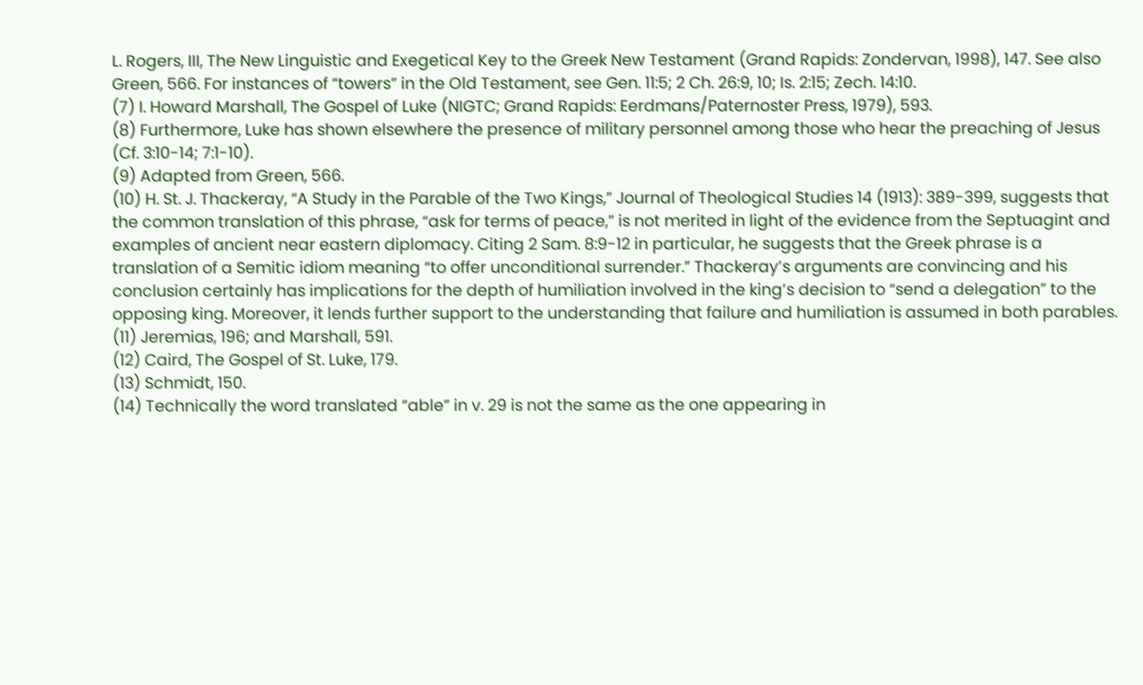L. Rogers, III, The New Linguistic and Exegetical Key to the Greek New Testament (Grand Rapids: Zondervan, 1998), 147. See also Green, 566. For instances of “towers” in the Old Testament, see Gen. 11:5; 2 Ch. 26:9, 10; Is. 2:15; Zech. 14:10.
(7) I. Howard Marshall, The Gospel of Luke (NIGTC; Grand Rapids: Eerdmans/Paternoster Press, 1979), 593.
(8) Furthermore, Luke has shown elsewhere the presence of military personnel among those who hear the preaching of Jesus (Cf. 3:10-14; 7:1-10).
(9) Adapted from Green, 566.
(10) H. St. J. Thackeray, “A Study in the Parable of the Two Kings,” Journal of Theological Studies 14 (1913): 389-399, suggests that the common translation of this phrase, “ask for terms of peace,” is not merited in light of the evidence from the Septuagint and examples of ancient near eastern diplomacy. Citing 2 Sam. 8:9-12 in particular, he suggests that the Greek phrase is a translation of a Semitic idiom meaning “to offer unconditional surrender.” Thackeray’s arguments are convincing and his conclusion certainly has implications for the depth of humiliation involved in the king’s decision to “send a delegation” to the opposing king. Moreover, it lends further support to the understanding that failure and humiliation is assumed in both parables.
(11) Jeremias, 196; and Marshall, 591.
(12) Caird, The Gospel of St. Luke, 179.
(13) Schmidt, 150.
(14) Technically the word translated “able” in v. 29 is not the same as the one appearing in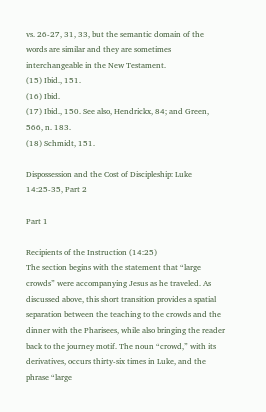vs. 26-27, 31, 33, but the semantic domain of the words are similar and they are sometimes interchangeable in the New Testament.
(15) Ibid., 151.
(16) Ibid.
(17) Ibid., 150. See also, Hendrickx, 84; and Green, 566, n. 183.
(18) Schmidt, 151.

Dispossession and the Cost of Discipleship: Luke 14:25-35, Part 2

Part 1

Recipients of the Instruction (14:25)
The section begins with the statement that “large crowds” were accompanying Jesus as he traveled. As discussed above, this short transition provides a spatial separation between the teaching to the crowds and the dinner with the Pharisees, while also bringing the reader back to the journey motif. The noun “crowd,” with its derivatives, occurs thirty-six times in Luke, and the phrase “large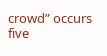crowd” occurs five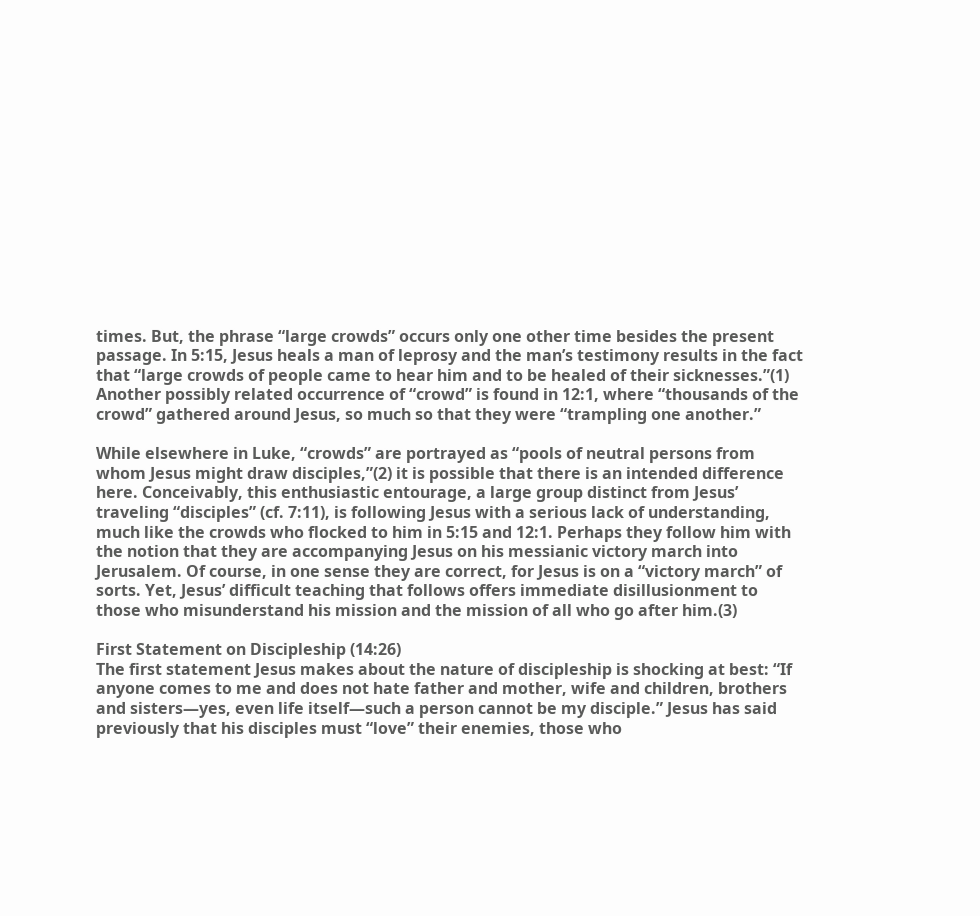times. But, the phrase “large crowds” occurs only one other time besides the present passage. In 5:15, Jesus heals a man of leprosy and the man’s testimony results in the fact that “large crowds of people came to hear him and to be healed of their sicknesses.”(1) Another possibly related occurrence of “crowd” is found in 12:1, where “thousands of the crowd” gathered around Jesus, so much so that they were “trampling one another.”

While elsewhere in Luke, “crowds” are portrayed as “pools of neutral persons from whom Jesus might draw disciples,”(2) it is possible that there is an intended difference here. Conceivably, this enthusiastic entourage, a large group distinct from Jesus’ traveling “disciples” (cf. 7:11), is following Jesus with a serious lack of understanding, much like the crowds who flocked to him in 5:15 and 12:1. Perhaps they follow him with the notion that they are accompanying Jesus on his messianic victory march into Jerusalem. Of course, in one sense they are correct, for Jesus is on a “victory march” of sorts. Yet, Jesus’ difficult teaching that follows offers immediate disillusionment to those who misunderstand his mission and the mission of all who go after him.(3)

First Statement on Discipleship (14:26)
The first statement Jesus makes about the nature of discipleship is shocking at best: “If anyone comes to me and does not hate father and mother, wife and children, brothers and sisters—yes, even life itself—such a person cannot be my disciple.” Jesus has said previously that his disciples must “love” their enemies, those who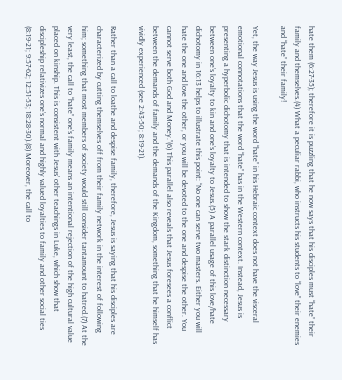hate them (6:27-35); therefore it is puzzling that he now says that his disciples must “hate” their family and themselves.(4) What a peculiar rabbi, who instructs his students to “love” their enemies and “hate” their family!

Yet, the way Jesus is using the word “hate” in his Hebraic context does not have the visceral emotional connotations that the word “hate” has in the Western context. Instead, Jesus is presenting a hyperbolic dichotomy that is intended to show the stark distinction necessary between one’s loyalty to kin and one’s loyalty to Jesus.(5) A parallel usage of this love/hate dichotomy in 16:13 helps to illustrate this point: “No one can serve two masters. Either you will hate the one and love the other, or you will be devoted to the one and despise the other. You cannot serve both God and Money.”(6) This parallel also reveals that Jesus foresees a conflict between the demands of family and the demands of the Kingdom, something that he himself has vividly experienced (see 2:43-50; 8:19-21).

Rather than a call to loathe and despise family, therefore, Jesus is saying that his disciples are characterized by cutting themselves off from their family network in the interest of following him; something that most members of society would still consider tantamount to hatred.(7) At the very least, the call to “hate” one’s family means an intentional rejection of the high cultural value placed on kinship. This is consistent with Jesus’ other teachings in Luke, which show that discipleship relativizes one’s normal and highly valued loyalties to family and other social ties (8:19-21; 9:57-62; 12:51-53; 18:28-30).(8) Moreover, the call to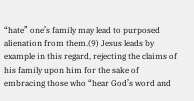“hate” one’s family may lead to purposed alienation from them.(9) Jesus leads by example in this regard, rejecting the claims of his family upon him for the sake of embracing those who “hear God’s word and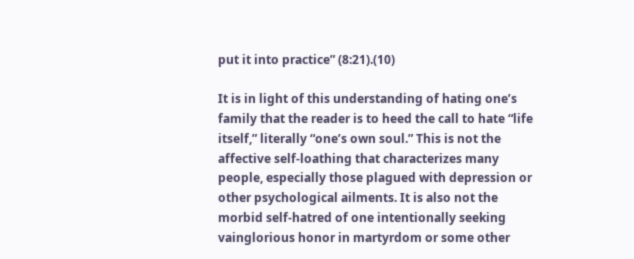put it into practice” (8:21).(10)

It is in light of this understanding of hating one’s family that the reader is to heed the call to hate “life itself,” literally “one’s own soul.” This is not the affective self-loathing that characterizes many people, especially those plagued with depression or other psychological ailments. It is also not the morbid self-hatred of one intentionally seeking vainglorious honor in martyrdom or some other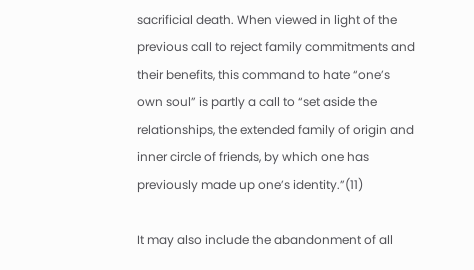sacrificial death. When viewed in light of the previous call to reject family commitments and their benefits, this command to hate “one’s own soul” is partly a call to “set aside the relationships, the extended family of origin and inner circle of friends, by which one has previously made up one’s identity.”(11)

It may also include the abandonment of all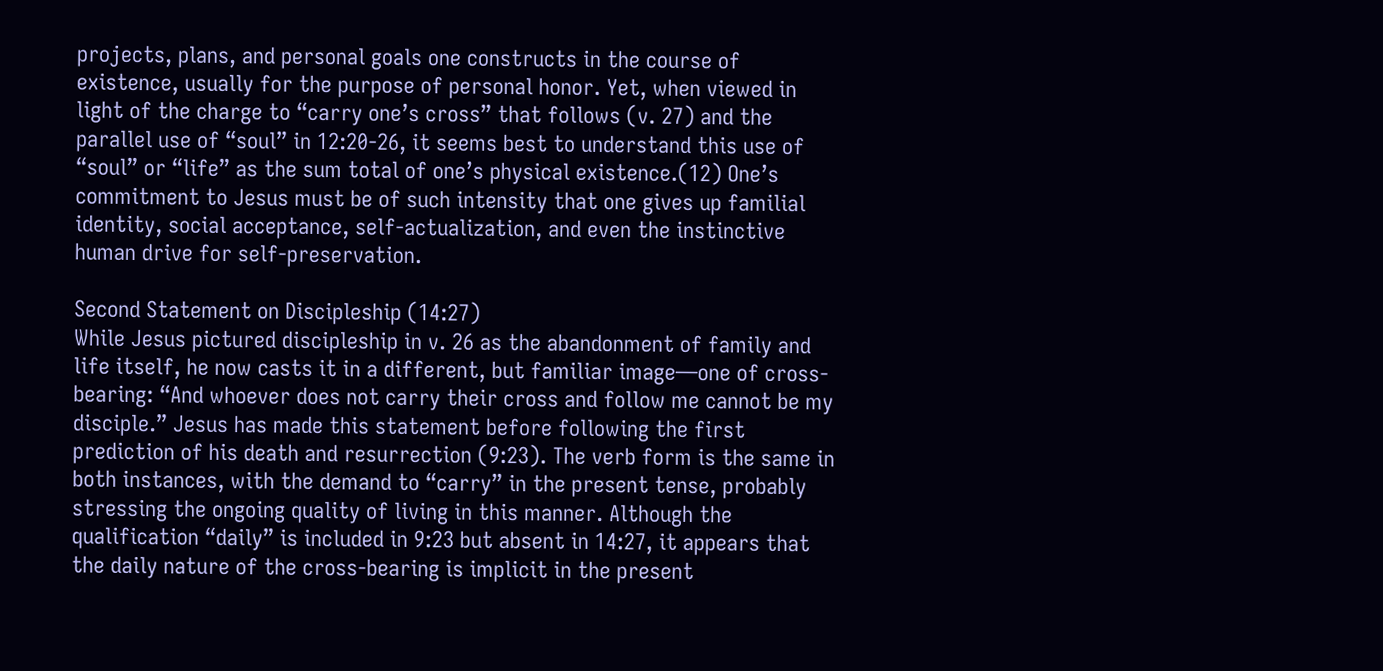projects, plans, and personal goals one constructs in the course of existence, usually for the purpose of personal honor. Yet, when viewed in light of the charge to “carry one’s cross” that follows (v. 27) and the parallel use of “soul” in 12:20-26, it seems best to understand this use of “soul” or “life” as the sum total of one’s physical existence.(12) One’s commitment to Jesus must be of such intensity that one gives up familial identity, social acceptance, self-actualization, and even the instinctive human drive for self-preservation.

Second Statement on Discipleship (14:27)
While Jesus pictured discipleship in v. 26 as the abandonment of family and life itself, he now casts it in a different, but familiar image—one of cross-bearing: “And whoever does not carry their cross and follow me cannot be my disciple.” Jesus has made this statement before following the first prediction of his death and resurrection (9:23). The verb form is the same in both instances, with the demand to “carry” in the present tense, probably stressing the ongoing quality of living in this manner. Although the qualification “daily” is included in 9:23 but absent in 14:27, it appears that the daily nature of the cross-bearing is implicit in the present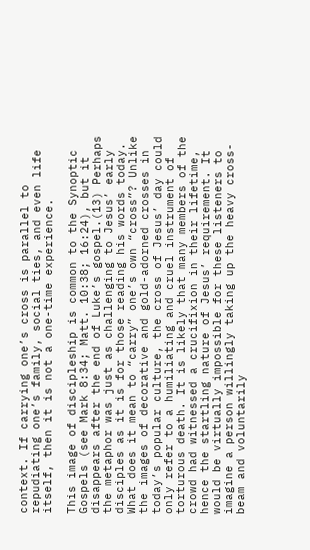context. If carrying one’s cross is parallel to repudiating one’s family, social ties, and even life itself, then it is not a one-time experience.

This image of discipleship is common to the Synoptic Gospels (see Mark 8:34; Matt. 10:38; 16:24), but it disappears after the end of Luke’s gospel.(13) Perhaps the metaphor was just as challenging to Jesus’ early disciples as it is for those reading his words today. What does it mean to “carry” one’s own “cross”? Unlike the images of decorative and gold-adorned crosses in today’s popular culture, the cross of Jesus’ day could only refer to a humiliating and cruel instrument of torturous death. It is likely that many members of the crowd had witnessed a crucifixion in their lifetime, hence the startling nature of Jesus’ requirement. It would be virtually impossible for these listeners to imagine a person willingly taking up the heavy cross-beam and voluntarily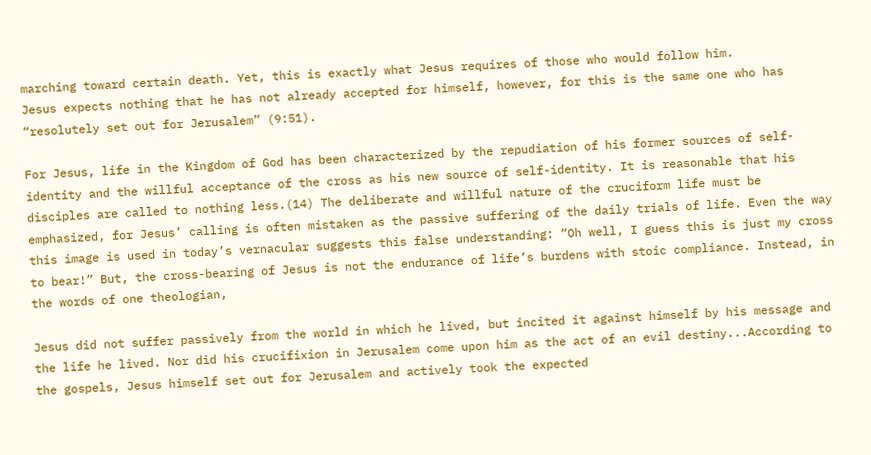marching toward certain death. Yet, this is exactly what Jesus requires of those who would follow him.
Jesus expects nothing that he has not already accepted for himself, however, for this is the same one who has “resolutely set out for Jerusalem” (9:51).

For Jesus, life in the Kingdom of God has been characterized by the repudiation of his former sources of self-identity and the willful acceptance of the cross as his new source of self-identity. It is reasonable that his disciples are called to nothing less.(14) The deliberate and willful nature of the cruciform life must be emphasized, for Jesus’ calling is often mistaken as the passive suffering of the daily trials of life. Even the way this image is used in today’s vernacular suggests this false understanding: “Oh well, I guess this is just my cross to bear!” But, the cross-bearing of Jesus is not the endurance of life’s burdens with stoic compliance. Instead, in the words of one theologian,

Jesus did not suffer passively from the world in which he lived, but incited it against himself by his message and the life he lived. Nor did his crucifixion in Jerusalem come upon him as the act of an evil destiny...According to the gospels, Jesus himself set out for Jerusalem and actively took the expected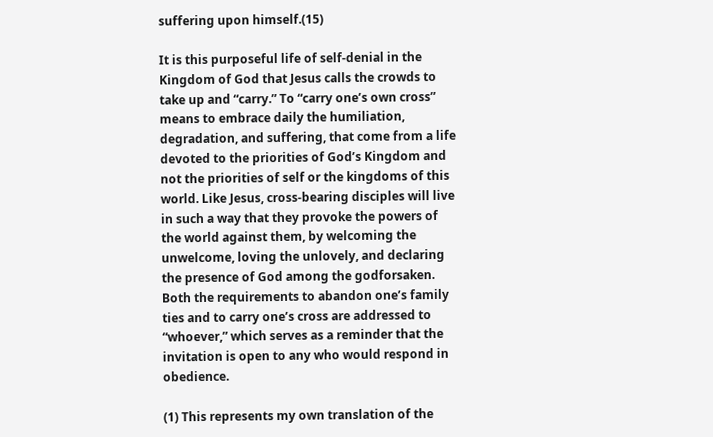suffering upon himself.(15)

It is this purposeful life of self-denial in the Kingdom of God that Jesus calls the crowds to take up and “carry.” To “carry one’s own cross” means to embrace daily the humiliation, degradation, and suffering, that come from a life devoted to the priorities of God’s Kingdom and not the priorities of self or the kingdoms of this world. Like Jesus, cross-bearing disciples will live in such a way that they provoke the powers of the world against them, by welcoming the unwelcome, loving the unlovely, and declaring the presence of God among the godforsaken. Both the requirements to abandon one’s family ties and to carry one’s cross are addressed to “whoever,” which serves as a reminder that the invitation is open to any who would respond in obedience.

(1) This represents my own translation of the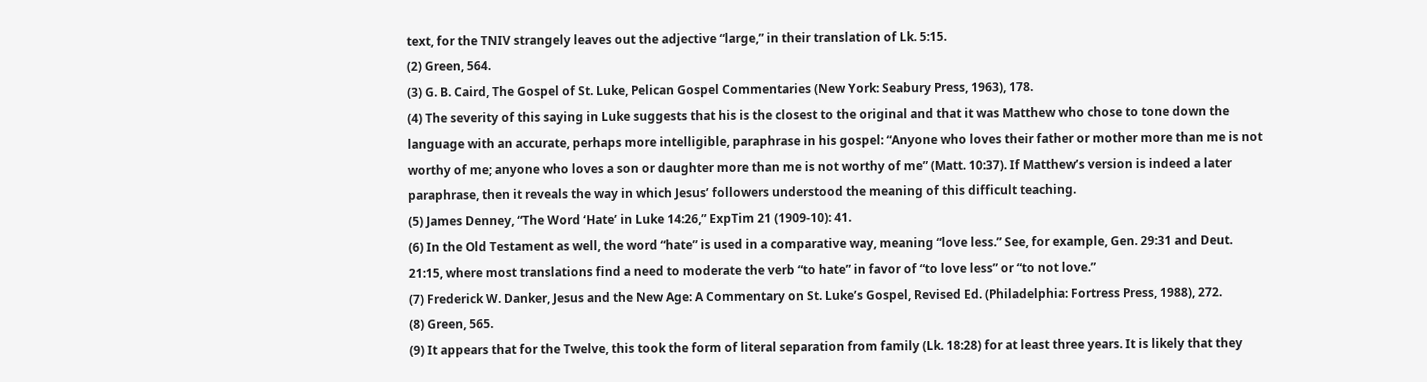text, for the TNIV strangely leaves out the adjective “large,” in their translation of Lk. 5:15.
(2) Green, 564.
(3) G. B. Caird, The Gospel of St. Luke, Pelican Gospel Commentaries (New York: Seabury Press, 1963), 178.
(4) The severity of this saying in Luke suggests that his is the closest to the original and that it was Matthew who chose to tone down the language with an accurate, perhaps more intelligible, paraphrase in his gospel: “Anyone who loves their father or mother more than me is not worthy of me; anyone who loves a son or daughter more than me is not worthy of me” (Matt. 10:37). If Matthew’s version is indeed a later paraphrase, then it reveals the way in which Jesus’ followers understood the meaning of this difficult teaching.
(5) James Denney, “The Word ‘Hate’ in Luke 14:26,” ExpTim 21 (1909-10): 41.
(6) In the Old Testament as well, the word “hate” is used in a comparative way, meaning “love less.” See, for example, Gen. 29:31 and Deut. 21:15, where most translations find a need to moderate the verb “to hate” in favor of “to love less” or “to not love.”
(7) Frederick W. Danker, Jesus and the New Age: A Commentary on St. Luke’s Gospel, Revised Ed. (Philadelphia: Fortress Press, 1988), 272.
(8) Green, 565.
(9) It appears that for the Twelve, this took the form of literal separation from family (Lk. 18:28) for at least three years. It is likely that they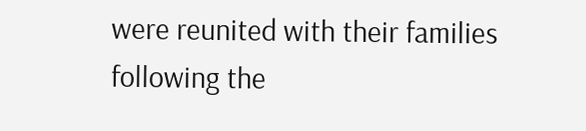were reunited with their families following the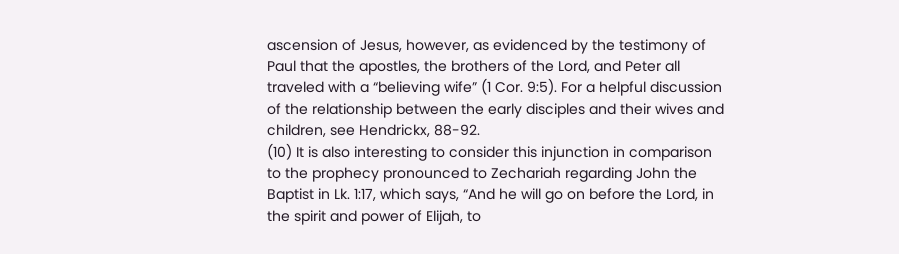ascension of Jesus, however, as evidenced by the testimony of Paul that the apostles, the brothers of the Lord, and Peter all traveled with a “believing wife” (1 Cor. 9:5). For a helpful discussion of the relationship between the early disciples and their wives and children, see Hendrickx, 88-92.
(10) It is also interesting to consider this injunction in comparison to the prophecy pronounced to Zechariah regarding John the Baptist in Lk. 1:17, which says, “And he will go on before the Lord, in the spirit and power of Elijah, to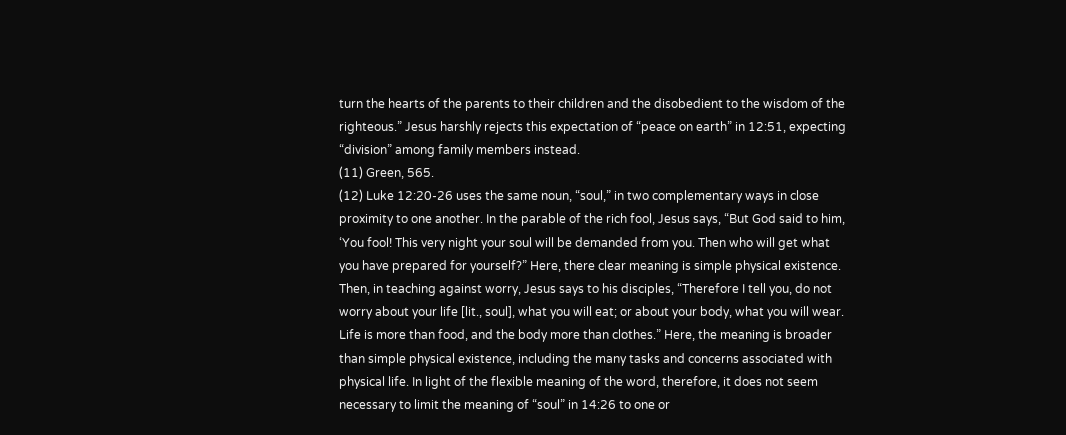turn the hearts of the parents to their children and the disobedient to the wisdom of the righteous.” Jesus harshly rejects this expectation of “peace on earth” in 12:51, expecting “division” among family members instead.
(11) Green, 565.
(12) Luke 12:20-26 uses the same noun, “soul,” in two complementary ways in close proximity to one another. In the parable of the rich fool, Jesus says, “But God said to him, ‘You fool! This very night your soul will be demanded from you. Then who will get what you have prepared for yourself?” Here, there clear meaning is simple physical existence. Then, in teaching against worry, Jesus says to his disciples, “Therefore I tell you, do not worry about your life [lit., soul], what you will eat; or about your body, what you will wear. Life is more than food, and the body more than clothes.” Here, the meaning is broader than simple physical existence, including the many tasks and concerns associated with physical life. In light of the flexible meaning of the word, therefore, it does not seem necessary to limit the meaning of “soul” in 14:26 to one or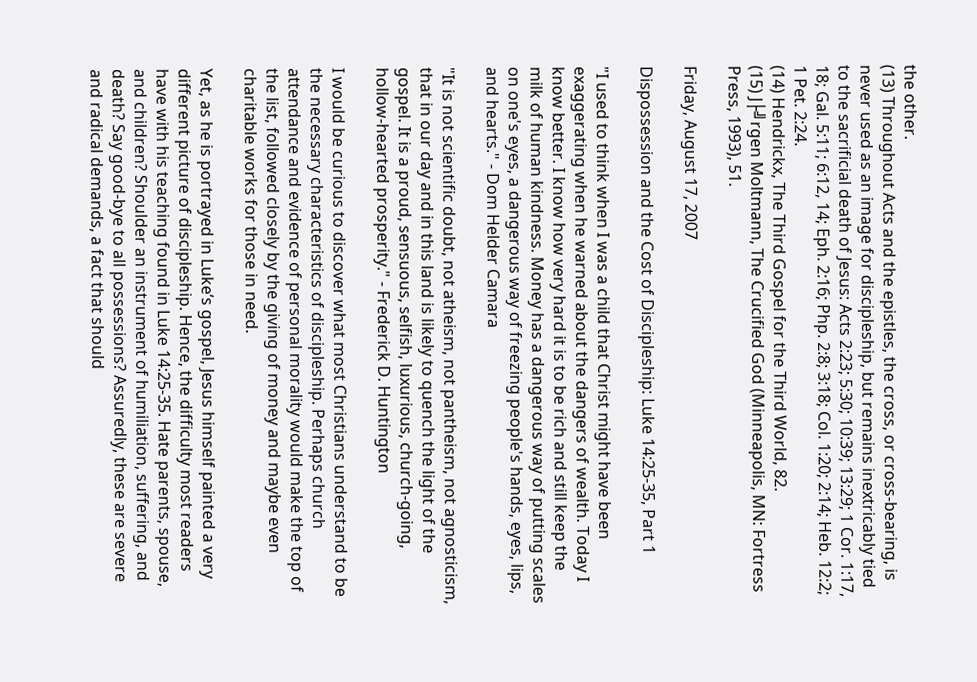the other.
(13) Throughout Acts and the epistles, the cross, or cross-bearing, is never used as an image for discipleship, but remains inextricably tied to the sacrificial death of Jesus: Acts 2:23; 5:30; 10:39; 13:29; 1 Cor. 1:17, 18; Gal. 5:11; 6:12, 14; Eph. 2:16; Php. 2:8; 3:18; Col. 1:20; 2:14; Heb. 12:2; 1 Pet. 2:24.
(14) Hendrickx, The Third Gospel for the Third World, 82.
(15) J├╝rgen Moltmann, The Crucified God (Minneapolis, MN: Fortress Press, 1993), 51.

Friday, August 17, 2007

Dispossession and the Cost of Discipleship: Luke 14:25-35, Part 1

"I used to think when I was a child that Christ might have been exaggerating when he warned about the dangers of wealth. Today I know better. I know how very hard it is to be rich and still keep the milk of human kindness. Money has a dangerous way of putting scales on one's eyes, a dangerous way of freezing people's hands, eyes, lips, and hearts." - Dom Helder Camara

"It is not scientific doubt, not atheism, not pantheism, not agnosticism, that in our day and in this land is likely to quench the light of the gospel. It is a proud, sensuous, selfish, luxurious, church-going, hollow-hearted prosperity." - Frederick D. Huntington

I would be curious to discover what most Christians understand to be the necessary characteristics of discipleship. Perhaps church attendance and evidence of personal morality would make the top of the list, followed closely by the giving of money and maybe even charitable works for those in need.

Yet, as he is portrayed in Luke’s gospel, Jesus himself painted a very different picture of discipleship. Hence, the difficulty most readers have with his teaching found in Luke 14:25-35. Hate parents, spouse, and children? Shoulder an instrument of humiliation, suffering, and death? Say good-bye to all possessions? Assuredly, these are severe and radical demands, a fact that should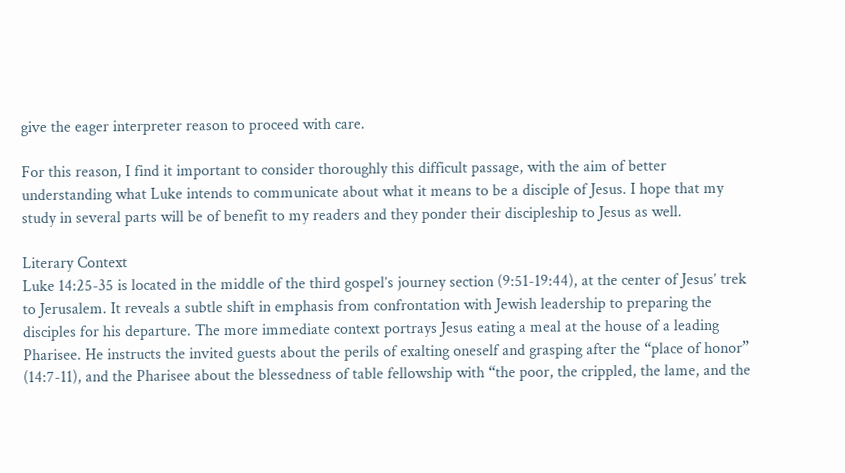give the eager interpreter reason to proceed with care.

For this reason, I find it important to consider thoroughly this difficult passage, with the aim of better understanding what Luke intends to communicate about what it means to be a disciple of Jesus. I hope that my study in several parts will be of benefit to my readers and they ponder their discipleship to Jesus as well.

Literary Context
Luke 14:25-35 is located in the middle of the third gospel’s journey section (9:51-19:44), at the center of Jesus’ trek to Jerusalem. It reveals a subtle shift in emphasis from confrontation with Jewish leadership to preparing the disciples for his departure. The more immediate context portrays Jesus eating a meal at the house of a leading Pharisee. He instructs the invited guests about the perils of exalting oneself and grasping after the “place of honor” (14:7-11), and the Pharisee about the blessedness of table fellowship with “the poor, the crippled, the lame, and the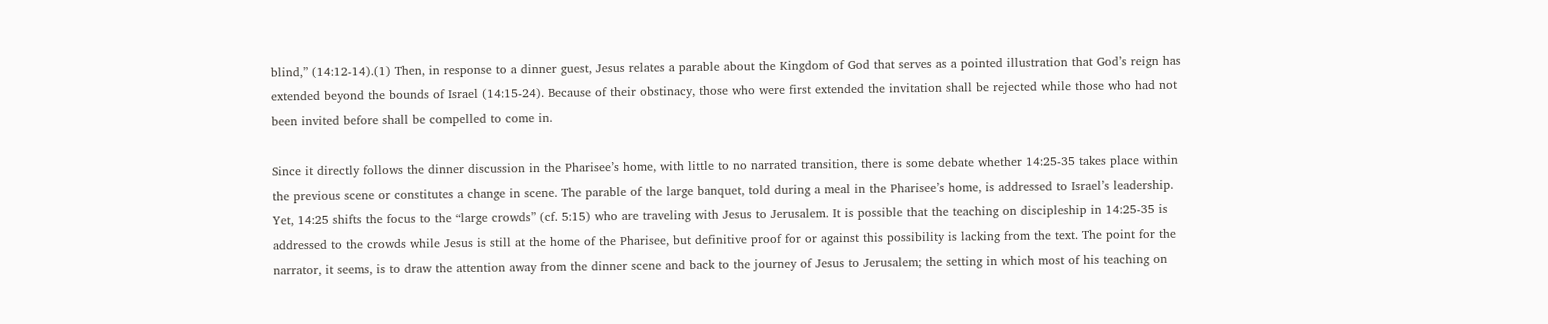blind,” (14:12-14).(1) Then, in response to a dinner guest, Jesus relates a parable about the Kingdom of God that serves as a pointed illustration that God’s reign has extended beyond the bounds of Israel (14:15-24). Because of their obstinacy, those who were first extended the invitation shall be rejected while those who had not been invited before shall be compelled to come in.

Since it directly follows the dinner discussion in the Pharisee’s home, with little to no narrated transition, there is some debate whether 14:25-35 takes place within the previous scene or constitutes a change in scene. The parable of the large banquet, told during a meal in the Pharisee’s home, is addressed to Israel’s leadership. Yet, 14:25 shifts the focus to the “large crowds” (cf. 5:15) who are traveling with Jesus to Jerusalem. It is possible that the teaching on discipleship in 14:25-35 is addressed to the crowds while Jesus is still at the home of the Pharisee, but definitive proof for or against this possibility is lacking from the text. The point for the narrator, it seems, is to draw the attention away from the dinner scene and back to the journey of Jesus to Jerusalem; the setting in which most of his teaching on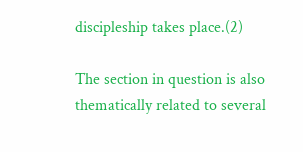discipleship takes place.(2)

The section in question is also thematically related to several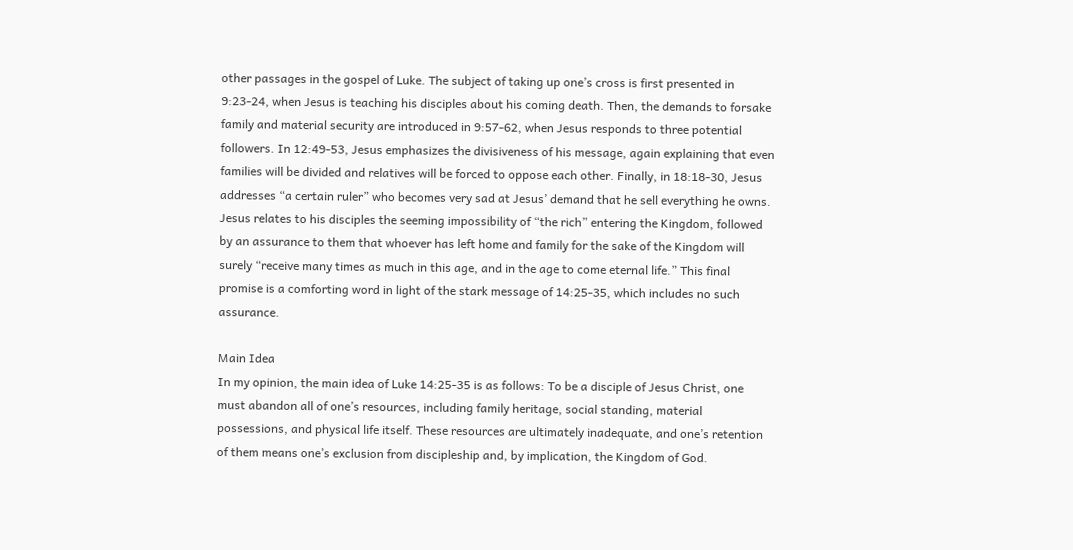other passages in the gospel of Luke. The subject of taking up one’s cross is first presented in 9:23-24, when Jesus is teaching his disciples about his coming death. Then, the demands to forsake family and material security are introduced in 9:57-62, when Jesus responds to three potential followers. In 12:49-53, Jesus emphasizes the divisiveness of his message, again explaining that even families will be divided and relatives will be forced to oppose each other. Finally, in 18:18-30, Jesus addresses “a certain ruler” who becomes very sad at Jesus’ demand that he sell everything he owns. Jesus relates to his disciples the seeming impossibility of “the rich” entering the Kingdom, followed by an assurance to them that whoever has left home and family for the sake of the Kingdom will surely “receive many times as much in this age, and in the age to come eternal life.” This final promise is a comforting word in light of the stark message of 14:25-35, which includes no such assurance.

Main Idea
In my opinion, the main idea of Luke 14:25-35 is as follows: To be a disciple of Jesus Christ, one must abandon all of one’s resources, including family heritage, social standing, material possessions, and physical life itself. These resources are ultimately inadequate, and one’s retention of them means one’s exclusion from discipleship and, by implication, the Kingdom of God.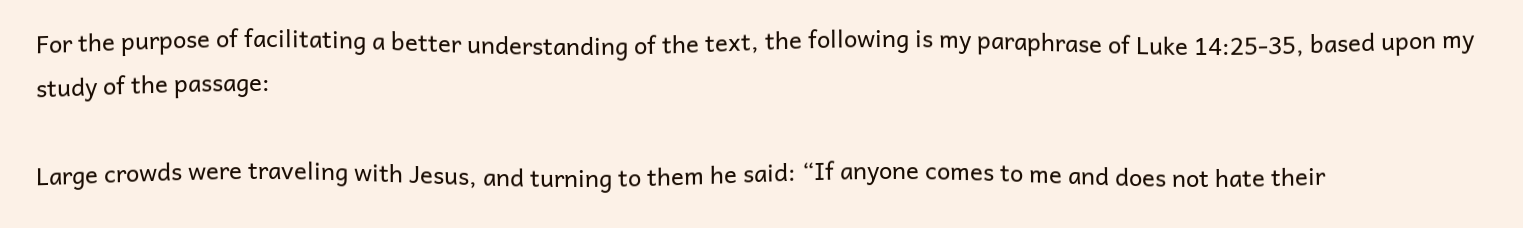For the purpose of facilitating a better understanding of the text, the following is my paraphrase of Luke 14:25-35, based upon my study of the passage:

Large crowds were traveling with Jesus, and turning to them he said: “If anyone comes to me and does not hate their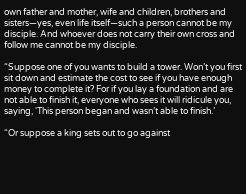own father and mother, wife and children, brothers and sisters—yes, even life itself—such a person cannot be my disciple. And whoever does not carry their own cross and follow me cannot be my disciple.

“Suppose one of you wants to build a tower. Won’t you first sit down and estimate the cost to see if you have enough money to complete it? For if you lay a foundation and are not able to finish it, everyone who sees it will ridicule you, saying, ‘This person began and wasn’t able to finish.’

“Or suppose a king sets out to go against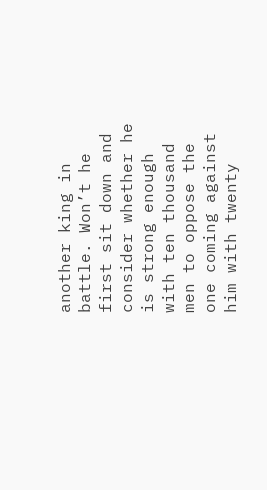another king in battle. Won’t he first sit down and consider whether he is strong enough with ten thousand men to oppose the one coming against him with twenty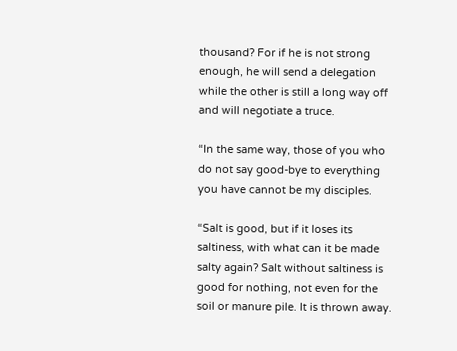thousand? For if he is not strong enough, he will send a delegation while the other is still a long way off and will negotiate a truce.

“In the same way, those of you who do not say good-bye to everything you have cannot be my disciples.

“Salt is good, but if it loses its saltiness, with what can it be made salty again? Salt without saltiness is good for nothing, not even for the soil or manure pile. It is thrown away.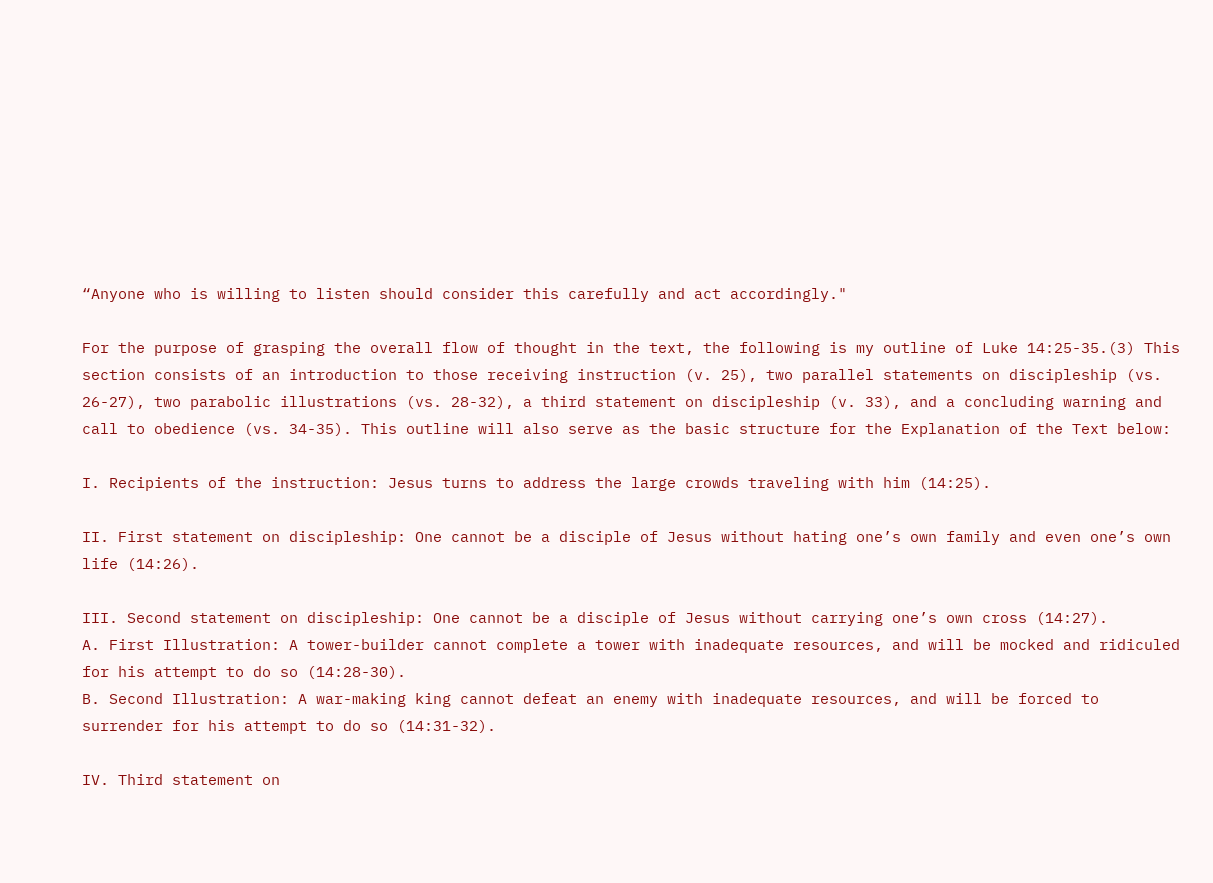“Anyone who is willing to listen should consider this carefully and act accordingly."

For the purpose of grasping the overall flow of thought in the text, the following is my outline of Luke 14:25-35.(3) This section consists of an introduction to those receiving instruction (v. 25), two parallel statements on discipleship (vs. 26-27), two parabolic illustrations (vs. 28-32), a third statement on discipleship (v. 33), and a concluding warning and call to obedience (vs. 34-35). This outline will also serve as the basic structure for the Explanation of the Text below:

I. Recipients of the instruction: Jesus turns to address the large crowds traveling with him (14:25).

II. First statement on discipleship: One cannot be a disciple of Jesus without hating one’s own family and even one’s own life (14:26).

III. Second statement on discipleship: One cannot be a disciple of Jesus without carrying one’s own cross (14:27).
A. First Illustration: A tower-builder cannot complete a tower with inadequate resources, and will be mocked and ridiculed for his attempt to do so (14:28-30).
B. Second Illustration: A war-making king cannot defeat an enemy with inadequate resources, and will be forced to surrender for his attempt to do so (14:31-32).

IV. Third statement on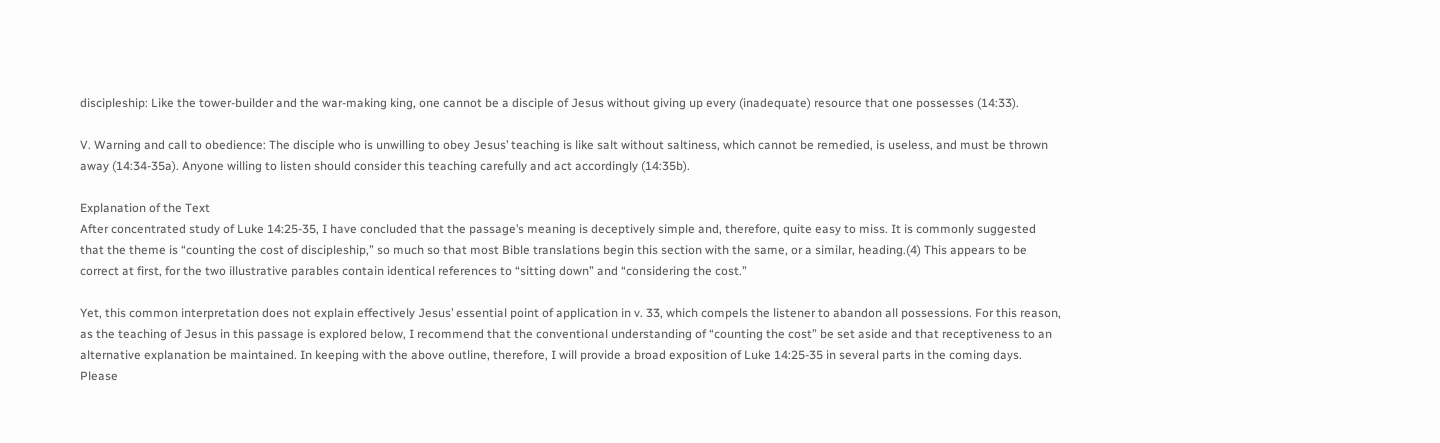discipleship: Like the tower-builder and the war-making king, one cannot be a disciple of Jesus without giving up every (inadequate) resource that one possesses (14:33).

V. Warning and call to obedience: The disciple who is unwilling to obey Jesus’ teaching is like salt without saltiness, which cannot be remedied, is useless, and must be thrown away (14:34-35a). Anyone willing to listen should consider this teaching carefully and act accordingly (14:35b).

Explanation of the Text
After concentrated study of Luke 14:25-35, I have concluded that the passage’s meaning is deceptively simple and, therefore, quite easy to miss. It is commonly suggested that the theme is “counting the cost of discipleship,” so much so that most Bible translations begin this section with the same, or a similar, heading.(4) This appears to be correct at first, for the two illustrative parables contain identical references to “sitting down” and “considering the cost.”

Yet, this common interpretation does not explain effectively Jesus’ essential point of application in v. 33, which compels the listener to abandon all possessions. For this reason, as the teaching of Jesus in this passage is explored below, I recommend that the conventional understanding of “counting the cost” be set aside and that receptiveness to an alternative explanation be maintained. In keeping with the above outline, therefore, I will provide a broad exposition of Luke 14:25-35 in several parts in the coming days. Please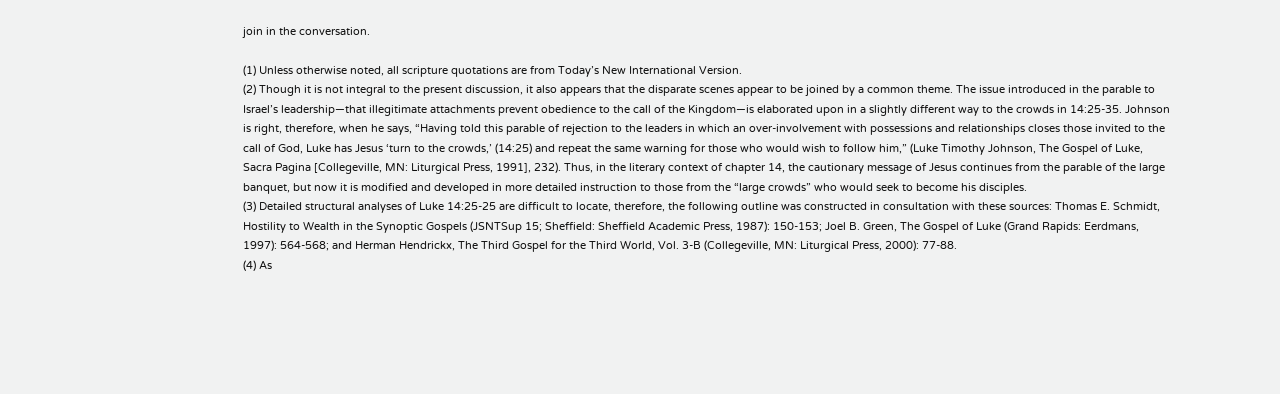join in the conversation.

(1) Unless otherwise noted, all scripture quotations are from Today’s New International Version.
(2) Though it is not integral to the present discussion, it also appears that the disparate scenes appear to be joined by a common theme. The issue introduced in the parable to Israel’s leadership—that illegitimate attachments prevent obedience to the call of the Kingdom—is elaborated upon in a slightly different way to the crowds in 14:25-35. Johnson is right, therefore, when he says, “Having told this parable of rejection to the leaders in which an over-involvement with possessions and relationships closes those invited to the call of God, Luke has Jesus ‘turn to the crowds,’ (14:25) and repeat the same warning for those who would wish to follow him,” (Luke Timothy Johnson, The Gospel of Luke, Sacra Pagina [Collegeville, MN: Liturgical Press, 1991], 232). Thus, in the literary context of chapter 14, the cautionary message of Jesus continues from the parable of the large banquet, but now it is modified and developed in more detailed instruction to those from the “large crowds” who would seek to become his disciples.
(3) Detailed structural analyses of Luke 14:25-25 are difficult to locate, therefore, the following outline was constructed in consultation with these sources: Thomas E. Schmidt, Hostility to Wealth in the Synoptic Gospels (JSNTSup 15; Sheffield: Sheffield Academic Press, 1987): 150-153; Joel B. Green, The Gospel of Luke (Grand Rapids: Eerdmans, 1997): 564-568; and Herman Hendrickx, The Third Gospel for the Third World, Vol. 3-B (Collegeville, MN: Liturgical Press, 2000): 77-88.
(4) As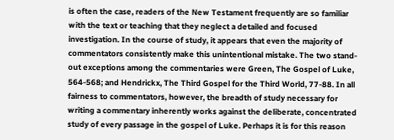is often the case, readers of the New Testament frequently are so familiar with the text or teaching that they neglect a detailed and focused investigation. In the course of study, it appears that even the majority of commentators consistently make this unintentional mistake. The two stand-out exceptions among the commentaries were Green, The Gospel of Luke, 564-568; and Hendrickx, The Third Gospel for the Third World, 77-88. In all fairness to commentators, however, the breadth of study necessary for writing a commentary inherently works against the deliberate, concentrated study of every passage in the gospel of Luke. Perhaps it is for this reason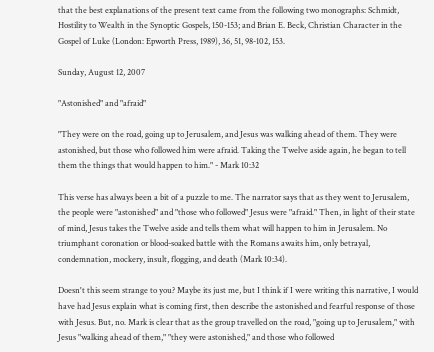that the best explanations of the present text came from the following two monographs: Schmidt, Hostility to Wealth in the Synoptic Gospels, 150-153; and Brian E. Beck, Christian Character in the Gospel of Luke (London: Epworth Press, 1989), 36, 51, 98-102, 153.

Sunday, August 12, 2007

"Astonished" and "afraid"

"They were on the road, going up to Jerusalem, and Jesus was walking ahead of them. They were astonished, but those who followed him were afraid. Taking the Twelve aside again, he began to tell them the things that would happen to him." - Mark 10:32

This verse has always been a bit of a puzzle to me. The narrator says that as they went to Jerusalem, the people were "astonished" and "those who followed" Jesus were "afraid." Then, in light of their state of mind, Jesus takes the Twelve aside and tells them what will happen to him in Jerusalem. No triumphant coronation or blood-soaked battle with the Romans awaits him, only betrayal, condemnation, mockery, insult, flogging, and death (Mark 10:34).

Doesn't this seem strange to you? Maybe its just me, but I think if I were writing this narrative, I would have had Jesus explain what is coming first, then describe the astonished and fearful response of those with Jesus. But, no. Mark is clear that as the group travelled on the road, "going up to Jerusalem," with Jesus "walking ahead of them," "they were astonished," and those who followed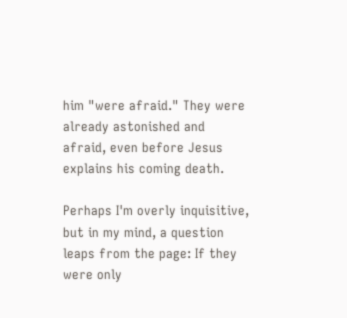him "were afraid." They were already astonished and afraid, even before Jesus explains his coming death.

Perhaps I'm overly inquisitive, but in my mind, a question leaps from the page: If they were only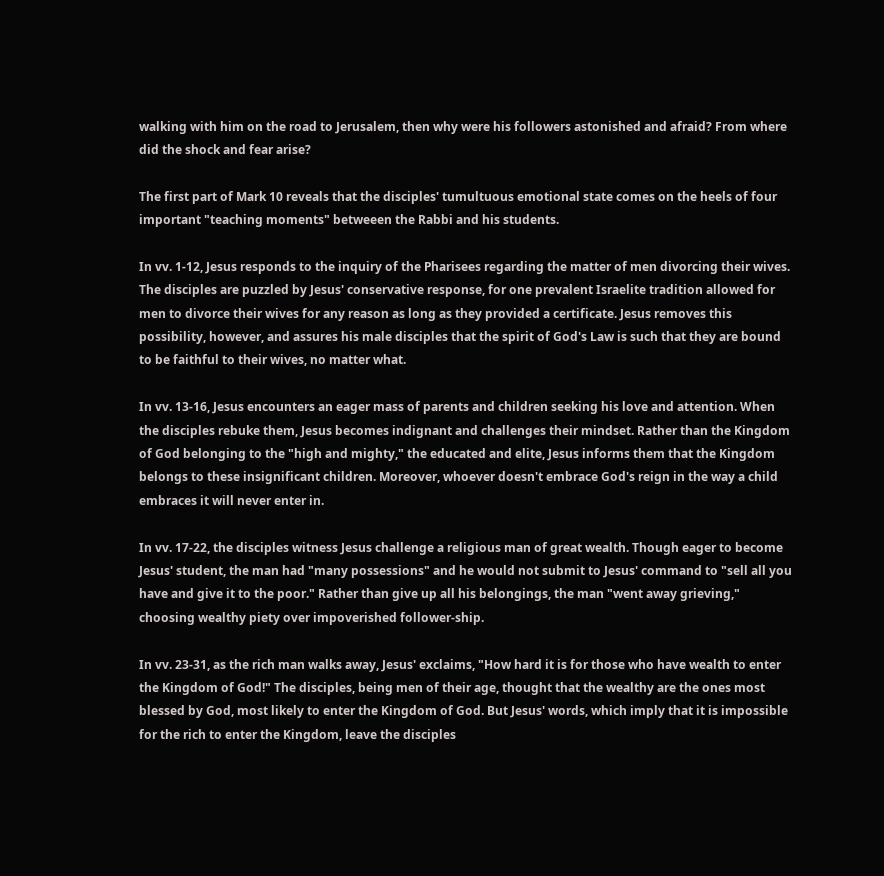walking with him on the road to Jerusalem, then why were his followers astonished and afraid? From where did the shock and fear arise?

The first part of Mark 10 reveals that the disciples' tumultuous emotional state comes on the heels of four important "teaching moments" betweeen the Rabbi and his students.

In vv. 1-12, Jesus responds to the inquiry of the Pharisees regarding the matter of men divorcing their wives. The disciples are puzzled by Jesus' conservative response, for one prevalent Israelite tradition allowed for men to divorce their wives for any reason as long as they provided a certificate. Jesus removes this possibility, however, and assures his male disciples that the spirit of God's Law is such that they are bound to be faithful to their wives, no matter what.

In vv. 13-16, Jesus encounters an eager mass of parents and children seeking his love and attention. When the disciples rebuke them, Jesus becomes indignant and challenges their mindset. Rather than the Kingdom of God belonging to the "high and mighty," the educated and elite, Jesus informs them that the Kingdom belongs to these insignificant children. Moreover, whoever doesn't embrace God's reign in the way a child embraces it will never enter in.

In vv. 17-22, the disciples witness Jesus challenge a religious man of great wealth. Though eager to become Jesus' student, the man had "many possessions" and he would not submit to Jesus' command to "sell all you have and give it to the poor." Rather than give up all his belongings, the man "went away grieving," choosing wealthy piety over impoverished follower-ship.

In vv. 23-31, as the rich man walks away, Jesus' exclaims, "How hard it is for those who have wealth to enter the Kingdom of God!" The disciples, being men of their age, thought that the wealthy are the ones most blessed by God, most likely to enter the Kingdom of God. But Jesus' words, which imply that it is impossible for the rich to enter the Kingdom, leave the disciples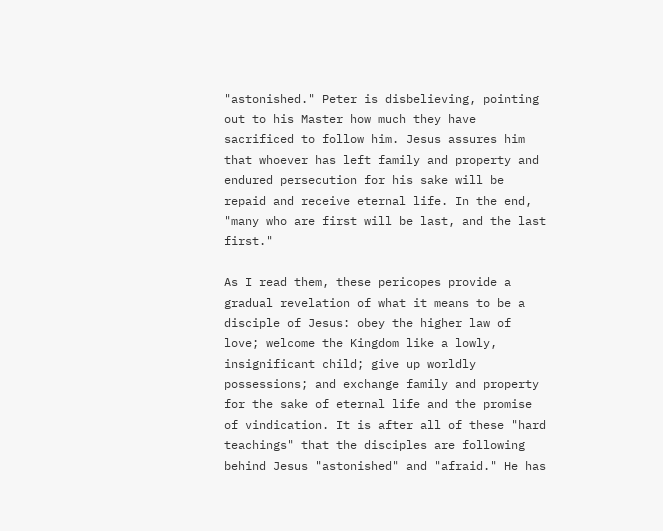"astonished." Peter is disbelieving, pointing out to his Master how much they have sacrificed to follow him. Jesus assures him that whoever has left family and property and endured persecution for his sake will be repaid and receive eternal life. In the end, "many who are first will be last, and the last first."

As I read them, these pericopes provide a gradual revelation of what it means to be a disciple of Jesus: obey the higher law of love; welcome the Kingdom like a lowly, insignificant child; give up worldly possessions; and exchange family and property for the sake of eternal life and the promise of vindication. It is after all of these "hard teachings" that the disciples are following behind Jesus "astonished" and "afraid." He has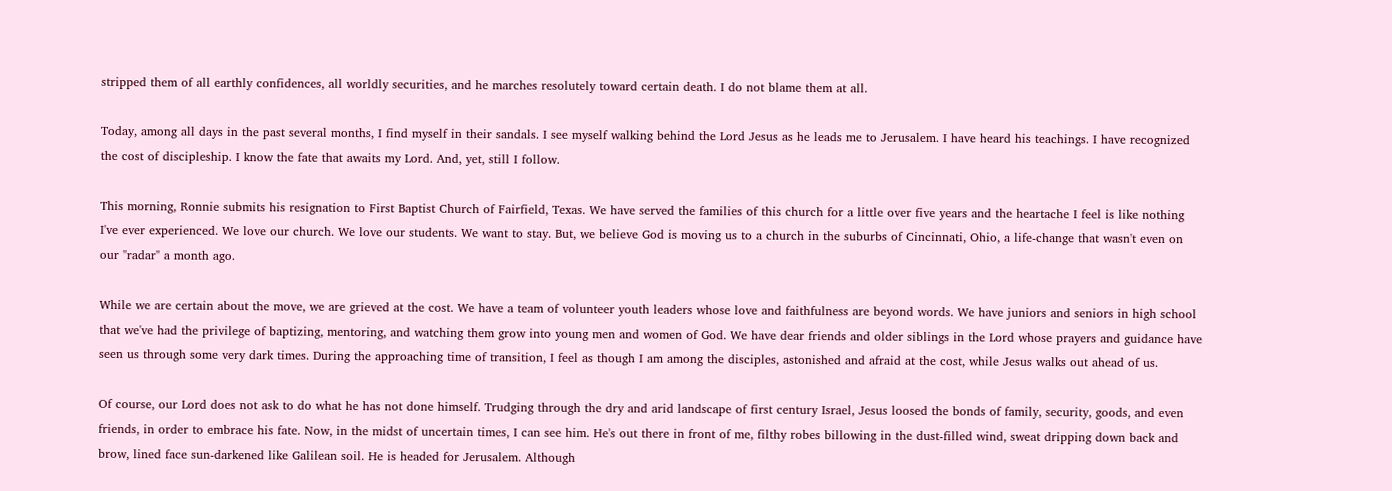stripped them of all earthly confidences, all worldly securities, and he marches resolutely toward certain death. I do not blame them at all.

Today, among all days in the past several months, I find myself in their sandals. I see myself walking behind the Lord Jesus as he leads me to Jerusalem. I have heard his teachings. I have recognized the cost of discipleship. I know the fate that awaits my Lord. And, yet, still I follow.

This morning, Ronnie submits his resignation to First Baptist Church of Fairfield, Texas. We have served the families of this church for a little over five years and the heartache I feel is like nothing I've ever experienced. We love our church. We love our students. We want to stay. But, we believe God is moving us to a church in the suburbs of Cincinnati, Ohio, a life-change that wasn't even on our "radar" a month ago.

While we are certain about the move, we are grieved at the cost. We have a team of volunteer youth leaders whose love and faithfulness are beyond words. We have juniors and seniors in high school that we've had the privilege of baptizing, mentoring, and watching them grow into young men and women of God. We have dear friends and older siblings in the Lord whose prayers and guidance have seen us through some very dark times. During the approaching time of transition, I feel as though I am among the disciples, astonished and afraid at the cost, while Jesus walks out ahead of us.

Of course, our Lord does not ask to do what he has not done himself. Trudging through the dry and arid landscape of first century Israel, Jesus loosed the bonds of family, security, goods, and even friends, in order to embrace his fate. Now, in the midst of uncertain times, I can see him. He's out there in front of me, filthy robes billowing in the dust-filled wind, sweat dripping down back and brow, lined face sun-darkened like Galilean soil. He is headed for Jerusalem. Although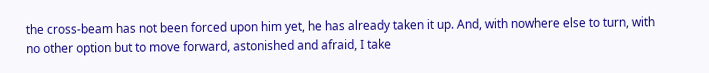the cross-beam has not been forced upon him yet, he has already taken it up. And, with nowhere else to turn, with no other option but to move forward, astonished and afraid, I take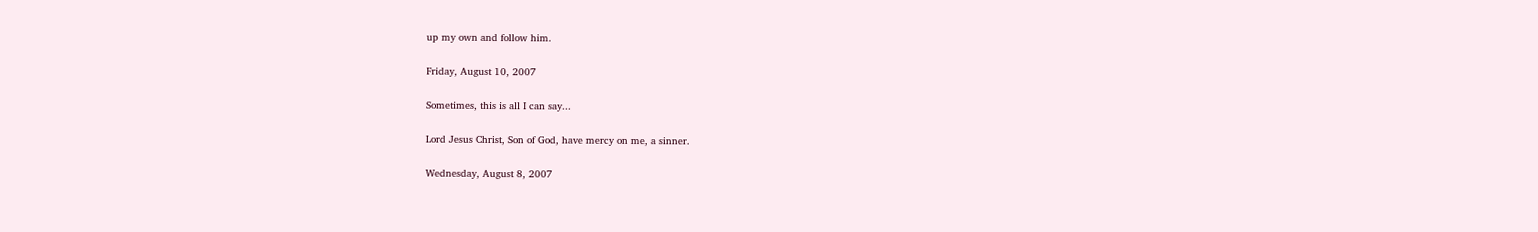up my own and follow him.

Friday, August 10, 2007

Sometimes, this is all I can say...

Lord Jesus Christ, Son of God, have mercy on me, a sinner.

Wednesday, August 8, 2007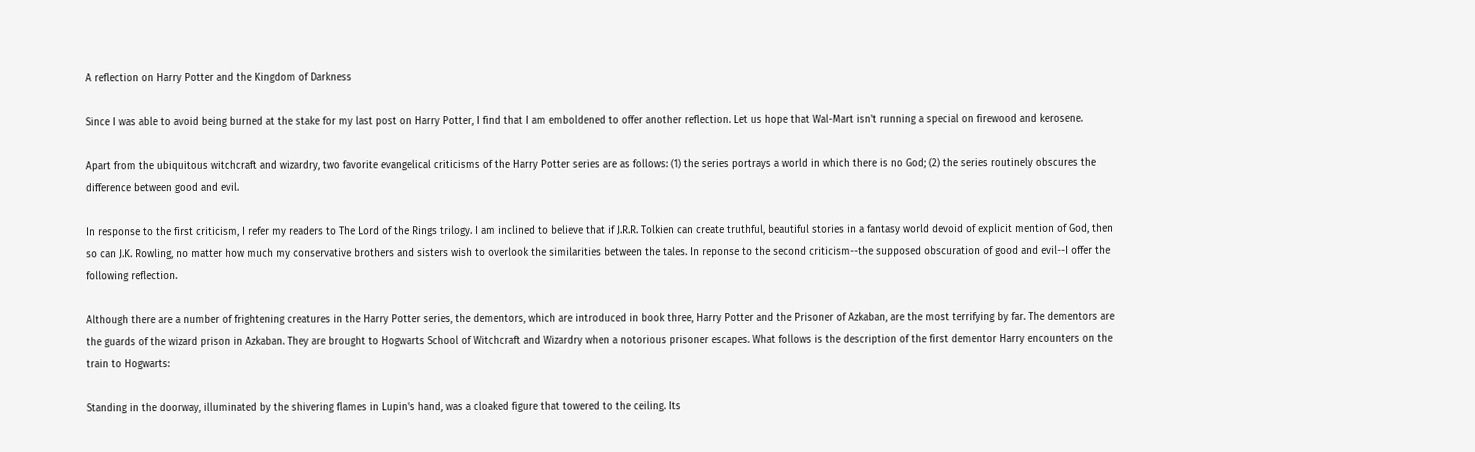A reflection on Harry Potter and the Kingdom of Darkness

Since I was able to avoid being burned at the stake for my last post on Harry Potter, I find that I am emboldened to offer another reflection. Let us hope that Wal-Mart isn't running a special on firewood and kerosene.

Apart from the ubiquitous witchcraft and wizardry, two favorite evangelical criticisms of the Harry Potter series are as follows: (1) the series portrays a world in which there is no God; (2) the series routinely obscures the difference between good and evil.

In response to the first criticism, I refer my readers to The Lord of the Rings trilogy. I am inclined to believe that if J.R.R. Tolkien can create truthful, beautiful stories in a fantasy world devoid of explicit mention of God, then so can J.K. Rowling, no matter how much my conservative brothers and sisters wish to overlook the similarities between the tales. In reponse to the second criticism--the supposed obscuration of good and evil--I offer the following reflection.

Although there are a number of frightening creatures in the Harry Potter series, the dementors, which are introduced in book three, Harry Potter and the Prisoner of Azkaban, are the most terrifying by far. The dementors are the guards of the wizard prison in Azkaban. They are brought to Hogwarts School of Witchcraft and Wizardry when a notorious prisoner escapes. What follows is the description of the first dementor Harry encounters on the train to Hogwarts:

Standing in the doorway, illuminated by the shivering flames in Lupin's hand, was a cloaked figure that towered to the ceiling. Its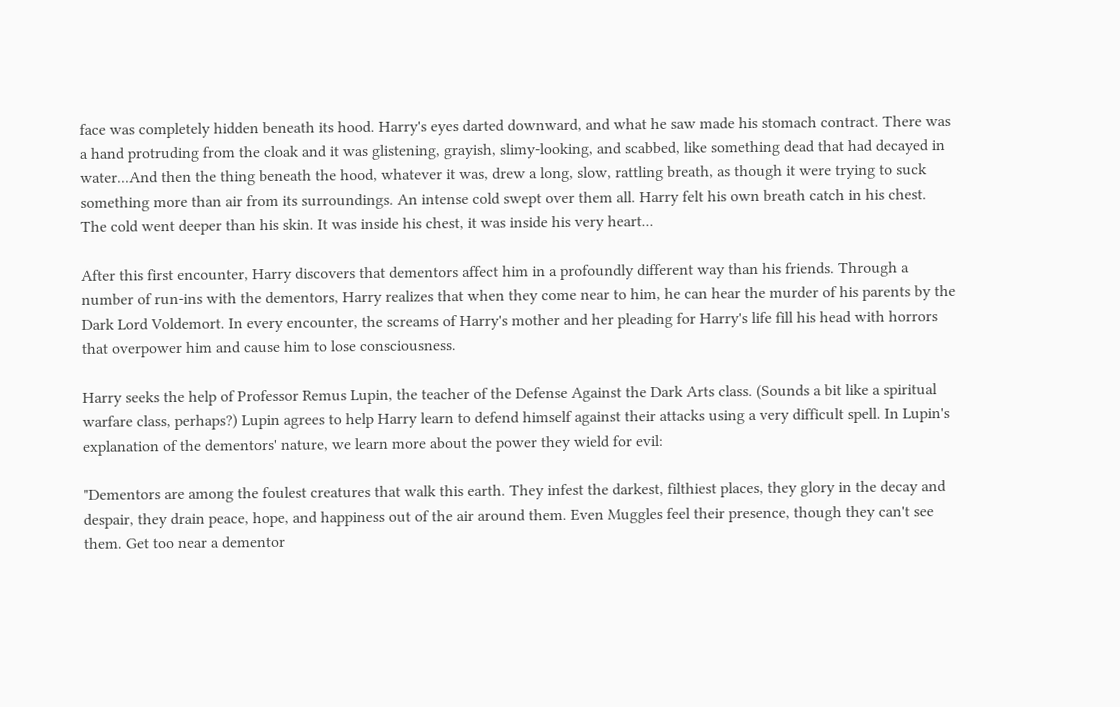face was completely hidden beneath its hood. Harry's eyes darted downward, and what he saw made his stomach contract. There was a hand protruding from the cloak and it was glistening, grayish, slimy-looking, and scabbed, like something dead that had decayed in water...And then the thing beneath the hood, whatever it was, drew a long, slow, rattling breath, as though it were trying to suck something more than air from its surroundings. An intense cold swept over them all. Harry felt his own breath catch in his chest. The cold went deeper than his skin. It was inside his chest, it was inside his very heart...

After this first encounter, Harry discovers that dementors affect him in a profoundly different way than his friends. Through a number of run-ins with the dementors, Harry realizes that when they come near to him, he can hear the murder of his parents by the Dark Lord Voldemort. In every encounter, the screams of Harry's mother and her pleading for Harry's life fill his head with horrors that overpower him and cause him to lose consciousness.

Harry seeks the help of Professor Remus Lupin, the teacher of the Defense Against the Dark Arts class. (Sounds a bit like a spiritual warfare class, perhaps?) Lupin agrees to help Harry learn to defend himself against their attacks using a very difficult spell. In Lupin's explanation of the dementors' nature, we learn more about the power they wield for evil:

"Dementors are among the foulest creatures that walk this earth. They infest the darkest, filthiest places, they glory in the decay and despair, they drain peace, hope, and happiness out of the air around them. Even Muggles feel their presence, though they can't see them. Get too near a dementor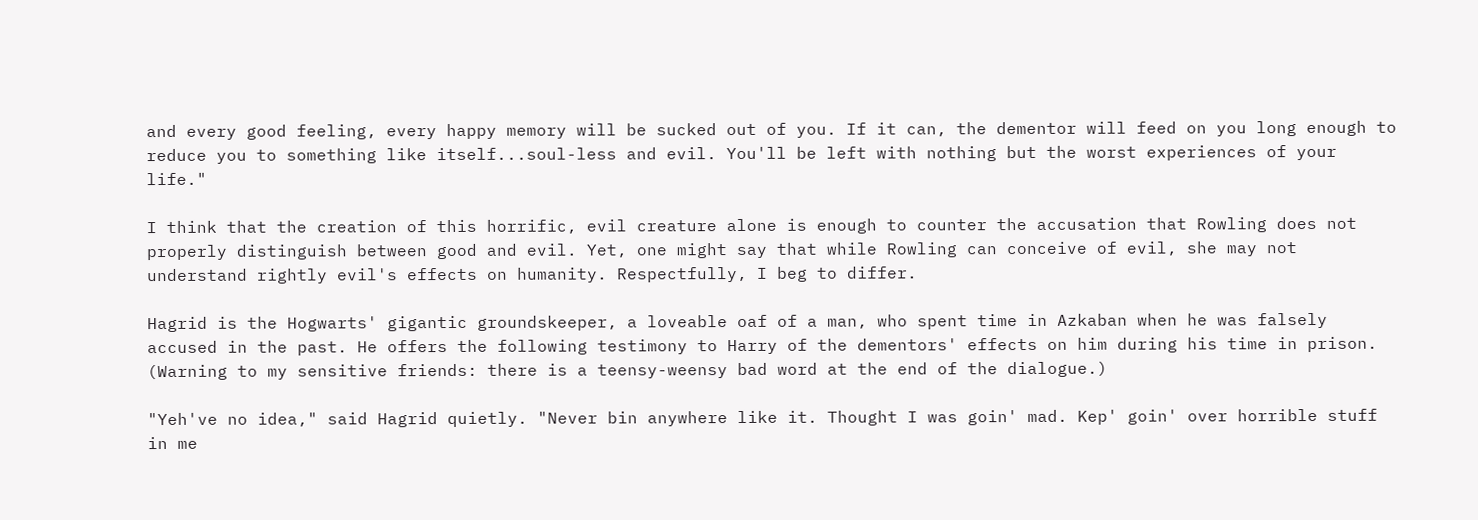and every good feeling, every happy memory will be sucked out of you. If it can, the dementor will feed on you long enough to reduce you to something like itself...soul-less and evil. You'll be left with nothing but the worst experiences of your life."

I think that the creation of this horrific, evil creature alone is enough to counter the accusation that Rowling does not properly distinguish between good and evil. Yet, one might say that while Rowling can conceive of evil, she may not understand rightly evil's effects on humanity. Respectfully, I beg to differ.

Hagrid is the Hogwarts' gigantic groundskeeper, a loveable oaf of a man, who spent time in Azkaban when he was falsely accused in the past. He offers the following testimony to Harry of the dementors' effects on him during his time in prison. (Warning to my sensitive friends: there is a teensy-weensy bad word at the end of the dialogue.)

"Yeh've no idea," said Hagrid quietly. "Never bin anywhere like it. Thought I was goin' mad. Kep' goin' over horrible stuff in me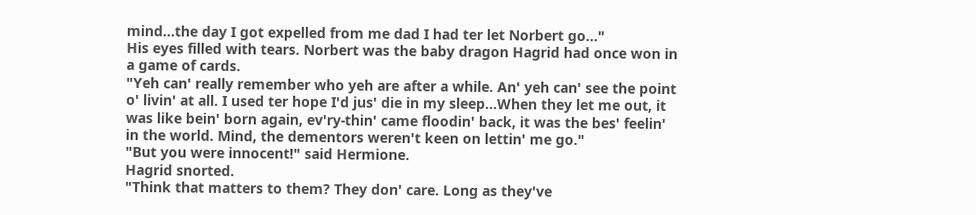mind...the day I got expelled from me dad I had ter let Norbert go..."
His eyes filled with tears. Norbert was the baby dragon Hagrid had once won in a game of cards.
"Yeh can' really remember who yeh are after a while. An' yeh can' see the point o' livin' at all. I used ter hope I'd jus' die in my sleep...When they let me out, it was like bein' born again, ev'ry-thin' came floodin' back, it was the bes' feelin' in the world. Mind, the dementors weren't keen on lettin' me go."
"But you were innocent!" said Hermione.
Hagrid snorted.
"Think that matters to them? They don' care. Long as they've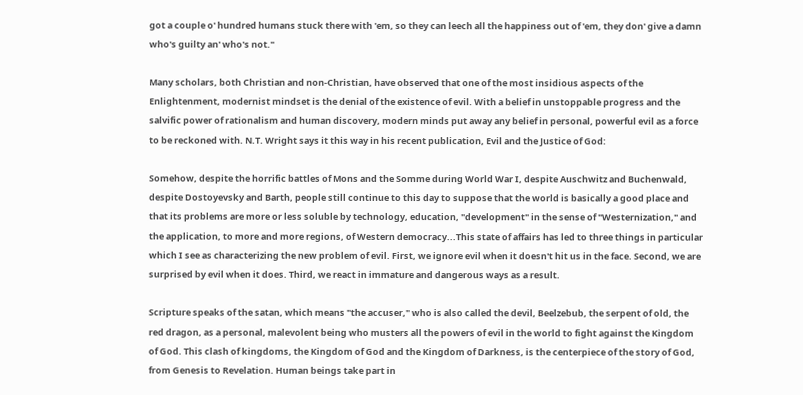got a couple o' hundred humans stuck there with 'em, so they can leech all the happiness out of 'em, they don' give a damn who's guilty an' who's not."

Many scholars, both Christian and non-Christian, have observed that one of the most insidious aspects of the Enlightenment, modernist mindset is the denial of the existence of evil. With a belief in unstoppable progress and the salvific power of rationalism and human discovery, modern minds put away any belief in personal, powerful evil as a force to be reckoned with. N.T. Wright says it this way in his recent publication, Evil and the Justice of God:

Somehow, despite the horrific battles of Mons and the Somme during World War I, despite Auschwitz and Buchenwald, despite Dostoyevsky and Barth, people still continue to this day to suppose that the world is basically a good place and that its problems are more or less soluble by technology, education, "development" in the sense of "Westernization," and the application, to more and more regions, of Western democracy...This state of affairs has led to three things in particular which I see as characterizing the new problem of evil. First, we ignore evil when it doesn't hit us in the face. Second, we are surprised by evil when it does. Third, we react in immature and dangerous ways as a result.

Scripture speaks of the satan, which means "the accuser," who is also called the devil, Beelzebub, the serpent of old, the red dragon, as a personal, malevolent being who musters all the powers of evil in the world to fight against the Kingdom of God. This clash of kingdoms, the Kingdom of God and the Kingdom of Darkness, is the centerpiece of the story of God, from Genesis to Revelation. Human beings take part in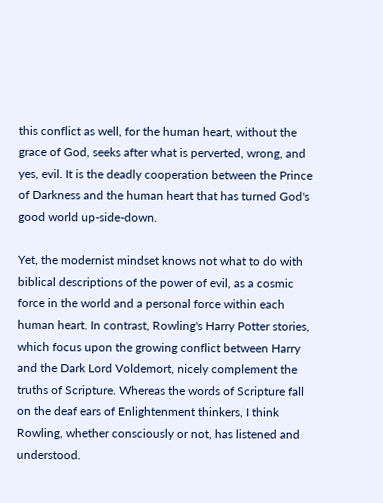this conflict as well, for the human heart, without the grace of God, seeks after what is perverted, wrong, and yes, evil. It is the deadly cooperation between the Prince of Darkness and the human heart that has turned God's good world up-side-down.

Yet, the modernist mindset knows not what to do with biblical descriptions of the power of evil, as a cosmic force in the world and a personal force within each human heart. In contrast, Rowling's Harry Potter stories, which focus upon the growing conflict between Harry and the Dark Lord Voldemort, nicely complement the truths of Scripture. Whereas the words of Scripture fall on the deaf ears of Enlightenment thinkers, I think Rowling, whether consciously or not, has listened and understood.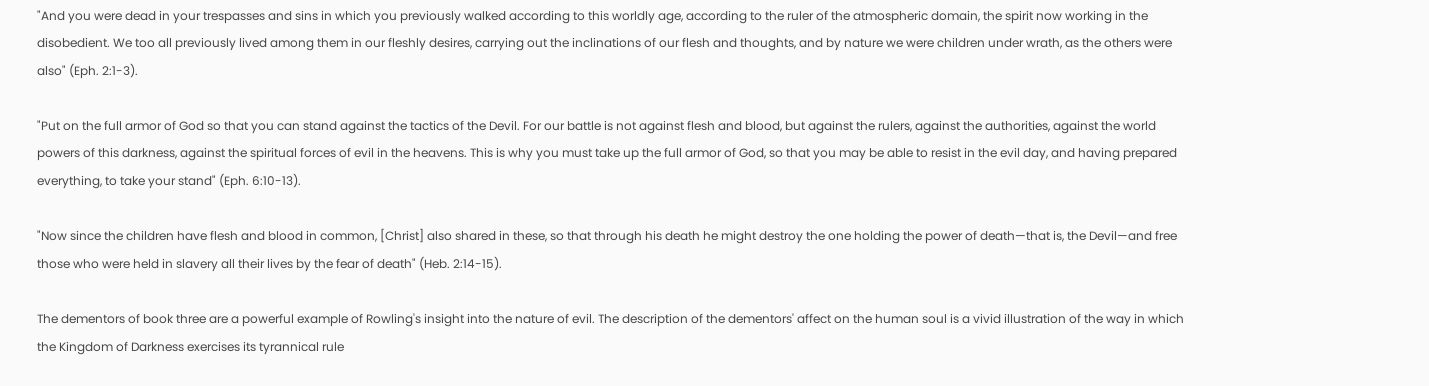"And you were dead in your trespasses and sins in which you previously walked according to this worldly age, according to the ruler of the atmospheric domain, the spirit now working in the disobedient. We too all previously lived among them in our fleshly desires, carrying out the inclinations of our flesh and thoughts, and by nature we were children under wrath, as the others were also" (Eph. 2:1-3).

"Put on the full armor of God so that you can stand against the tactics of the Devil. For our battle is not against flesh and blood, but against the rulers, against the authorities, against the world powers of this darkness, against the spiritual forces of evil in the heavens. This is why you must take up the full armor of God, so that you may be able to resist in the evil day, and having prepared everything, to take your stand" (Eph. 6:10-13).

"Now since the children have flesh and blood in common, [Christ] also shared in these, so that through his death he might destroy the one holding the power of death—that is, the Devil—and free those who were held in slavery all their lives by the fear of death" (Heb. 2:14-15).

The dementors of book three are a powerful example of Rowling's insight into the nature of evil. The description of the dementors' affect on the human soul is a vivid illustration of the way in which the Kingdom of Darkness exercises its tyrannical rule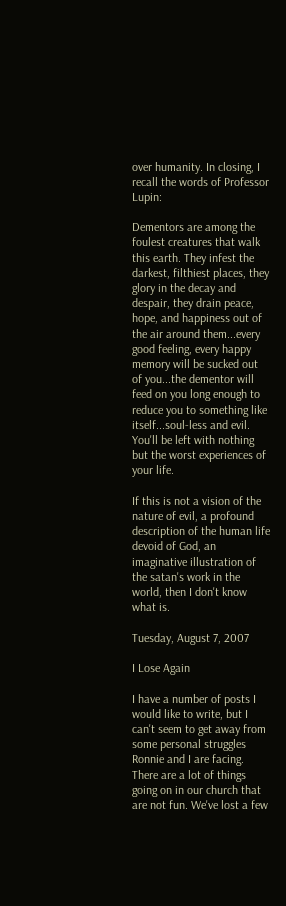over humanity. In closing, I recall the words of Professor Lupin:

Dementors are among the foulest creatures that walk this earth. They infest the darkest, filthiest places, they glory in the decay and despair, they drain peace, hope, and happiness out of the air around them...every good feeling, every happy memory will be sucked out of you...the dementor will feed on you long enough to reduce you to something like itself...soul-less and evil. You'll be left with nothing but the worst experiences of your life.

If this is not a vision of the nature of evil, a profound description of the human life devoid of God, an imaginative illustration of the satan's work in the world, then I don't know what is.

Tuesday, August 7, 2007

I Lose Again

I have a number of posts I would like to write, but I can't seem to get away from some personal struggles Ronnie and I are facing. There are a lot of things going on in our church that are not fun. We've lost a few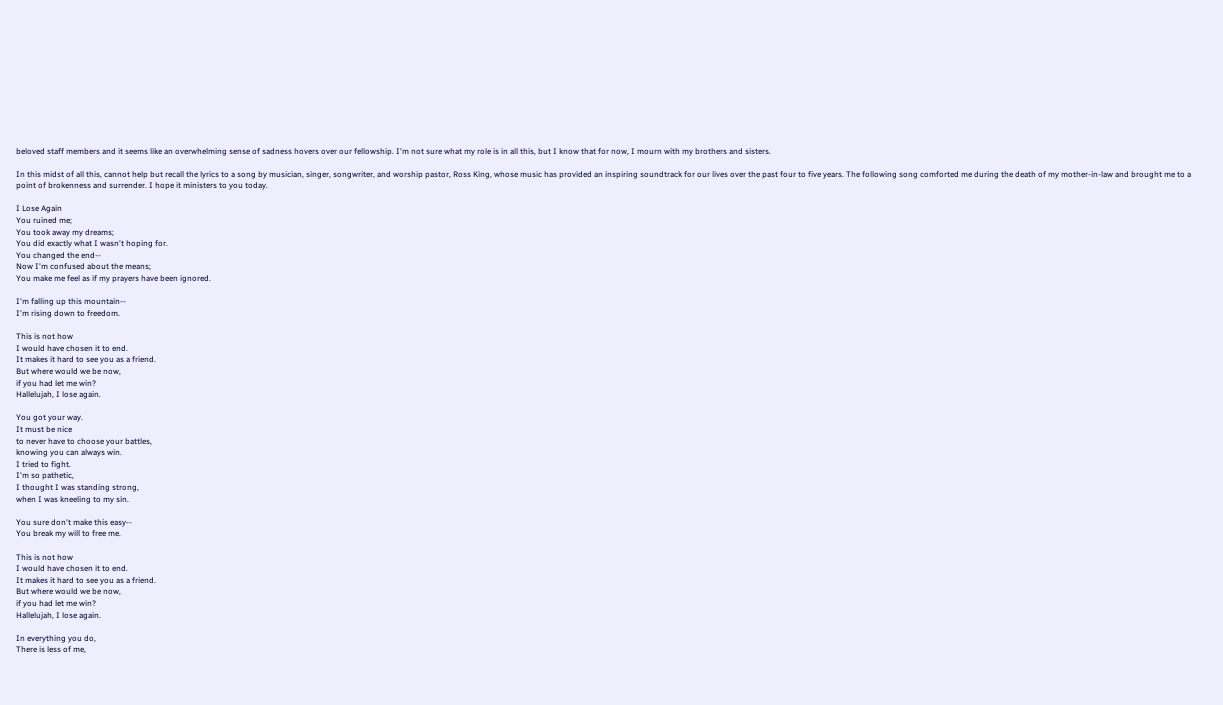beloved staff members and it seems like an overwhelming sense of sadness hovers over our fellowship. I'm not sure what my role is in all this, but I know that for now, I mourn with my brothers and sisters.

In this midst of all this, cannot help but recall the lyrics to a song by musician, singer, songwriter, and worship pastor, Ross King, whose music has provided an inspiring soundtrack for our lives over the past four to five years. The following song comforted me during the death of my mother-in-law and brought me to a point of brokenness and surrender. I hope it ministers to you today.

I Lose Again
You ruined me;
You took away my dreams;
You did exactly what I wasn't hoping for.
You changed the end--
Now I'm confused about the means;
You make me feel as if my prayers have been ignored.

I'm falling up this mountain--
I'm rising down to freedom.

This is not how
I would have chosen it to end.
It makes it hard to see you as a friend.
But where would we be now,
if you had let me win?
Hallelujah, I lose again.

You got your way.
It must be nice
to never have to choose your battles,
knowing you can always win.
I tried to fight.
I'm so pathetic,
I thought I was standing strong,
when I was kneeling to my sin.

You sure don't make this easy--
You break my will to free me.

This is not how
I would have chosen it to end.
It makes it hard to see you as a friend.
But where would we be now,
if you had let me win?
Hallelujah, I lose again.

In everything you do,
There is less of me,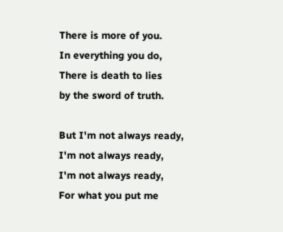There is more of you.
In everything you do,
There is death to lies
by the sword of truth.

But I'm not always ready,
I'm not always ready,
I'm not always ready,
For what you put me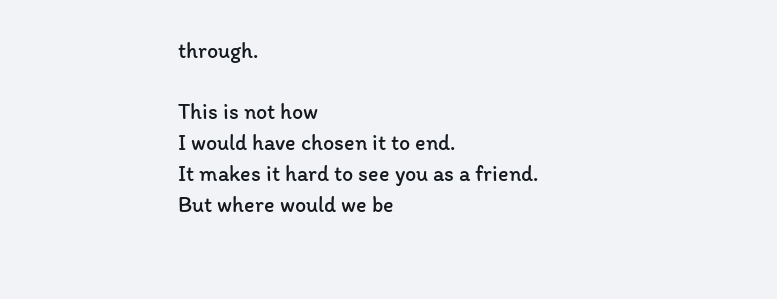through.

This is not how
I would have chosen it to end.
It makes it hard to see you as a friend.
But where would we be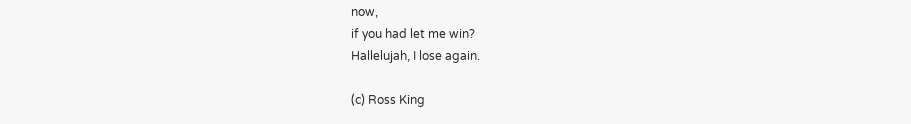now,
if you had let me win?
Hallelujah, I lose again.

(c) Ross King